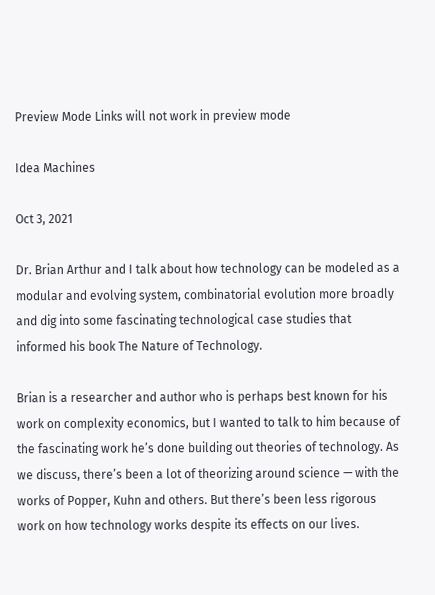Preview Mode Links will not work in preview mode

Idea Machines

Oct 3, 2021

Dr. Brian Arthur and I talk about how technology can be modeled as a modular and evolving system, combinatorial evolution more broadly and dig into some fascinating technological case studies that informed his book The Nature of Technology.

Brian is a researcher and author who is perhaps best known for his work on complexity economics, but I wanted to talk to him because of the fascinating work he’s done building out theories of technology. As we discuss, there’s been a lot of theorizing around science — with the works of Popper, Kuhn and others. But there’s been less rigorous work on how technology works despite its effects on our lives.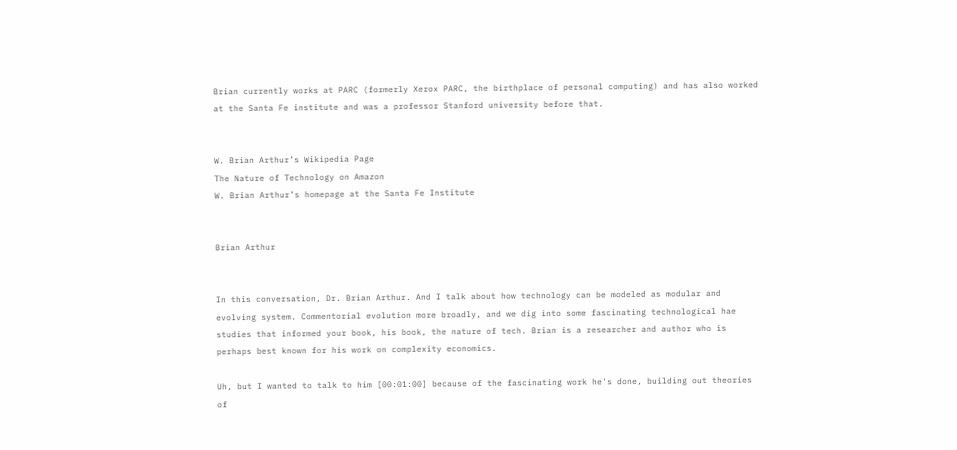Brian currently works at PARC (formerly Xerox PARC, the birthplace of personal computing) and has also worked at the Santa Fe institute and was a professor Stanford university before that.


W. Brian Arthur’s Wikipedia Page
The Nature of Technology on Amazon
W. Brian Arthur’s homepage at the Santa Fe Institute


Brian Arthur


In this conversation, Dr. Brian Arthur. And I talk about how technology can be modeled as modular and evolving system. Commentorial evolution more broadly, and we dig into some fascinating technological hae studies that informed your book, his book, the nature of tech. Brian is a researcher and author who is perhaps best known for his work on complexity economics.

Uh, but I wanted to talk to him [00:01:00] because of the fascinating work he's done, building out theories of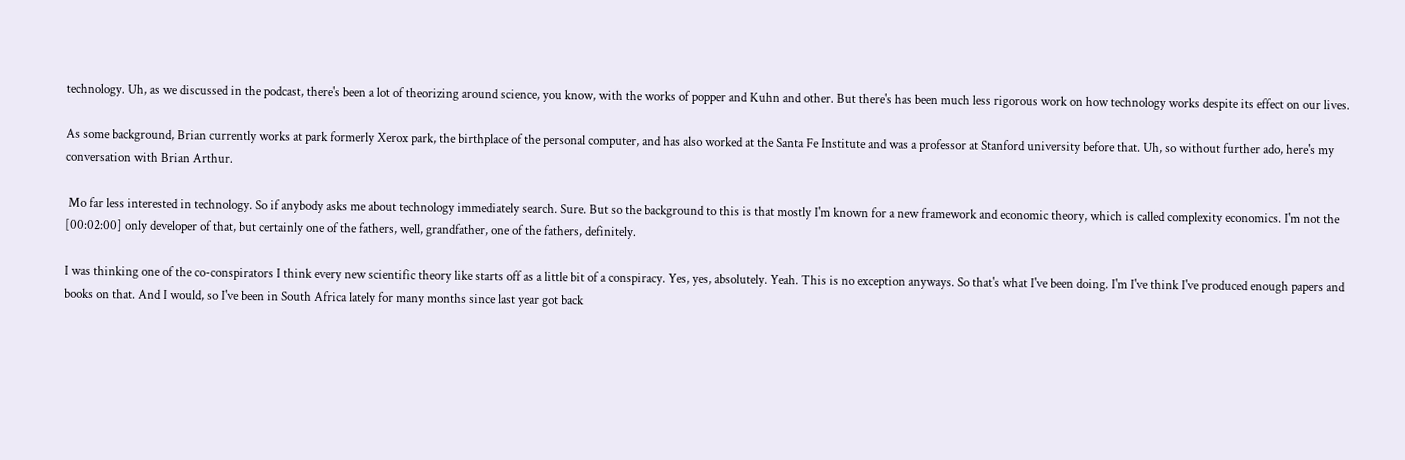technology. Uh, as we discussed in the podcast, there's been a lot of theorizing around science, you know, with the works of popper and Kuhn and other. But there's has been much less rigorous work on how technology works despite its effect on our lives.

As some background, Brian currently works at park formerly Xerox park, the birthplace of the personal computer, and has also worked at the Santa Fe Institute and was a professor at Stanford university before that. Uh, so without further ado, here's my conversation with Brian Arthur.

 Mo far less interested in technology. So if anybody asks me about technology immediately search. Sure. But so the background to this is that mostly I'm known for a new framework and economic theory, which is called complexity economics. I'm not the [00:02:00] only developer of that, but certainly one of the fathers, well, grandfather, one of the fathers, definitely.

I was thinking one of the co-conspirators I think every new scientific theory like starts off as a little bit of a conspiracy. Yes, yes, absolutely. Yeah. This is no exception anyways. So that's what I've been doing. I'm I've think I've produced enough papers and books on that. And I would, so I've been in South Africa lately for many months since last year got back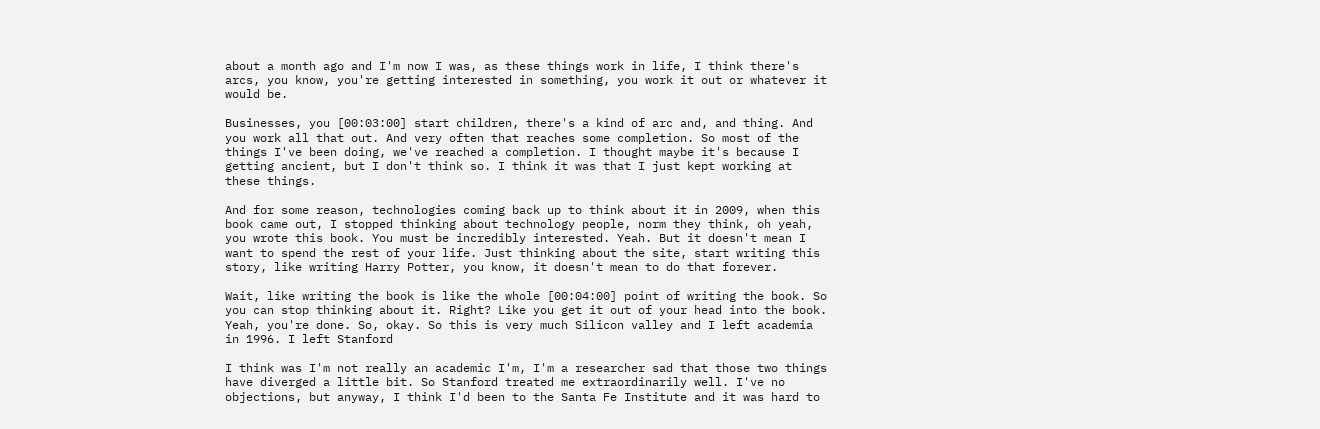about a month ago and I'm now I was, as these things work in life, I think there's arcs, you know, you're getting interested in something, you work it out or whatever it would be.

Businesses, you [00:03:00] start children, there's a kind of arc and, and thing. And you work all that out. And very often that reaches some completion. So most of the things I've been doing, we've reached a completion. I thought maybe it's because I getting ancient, but I don't think so. I think it was that I just kept working at these things.

And for some reason, technologies coming back up to think about it in 2009, when this book came out, I stopped thinking about technology people, norm they think, oh yeah, you wrote this book. You must be incredibly interested. Yeah. But it doesn't mean I want to spend the rest of your life. Just thinking about the site, start writing this story, like writing Harry Potter, you know, it doesn't mean to do that forever.

Wait, like writing the book is like the whole [00:04:00] point of writing the book. So you can stop thinking about it. Right? Like you get it out of your head into the book. Yeah, you're done. So, okay. So this is very much Silicon valley and I left academia in 1996. I left Stanford

I think was I'm not really an academic I'm, I'm a researcher sad that those two things have diverged a little bit. So Stanford treated me extraordinarily well. I've no objections, but anyway, I think I'd been to the Santa Fe Institute and it was hard to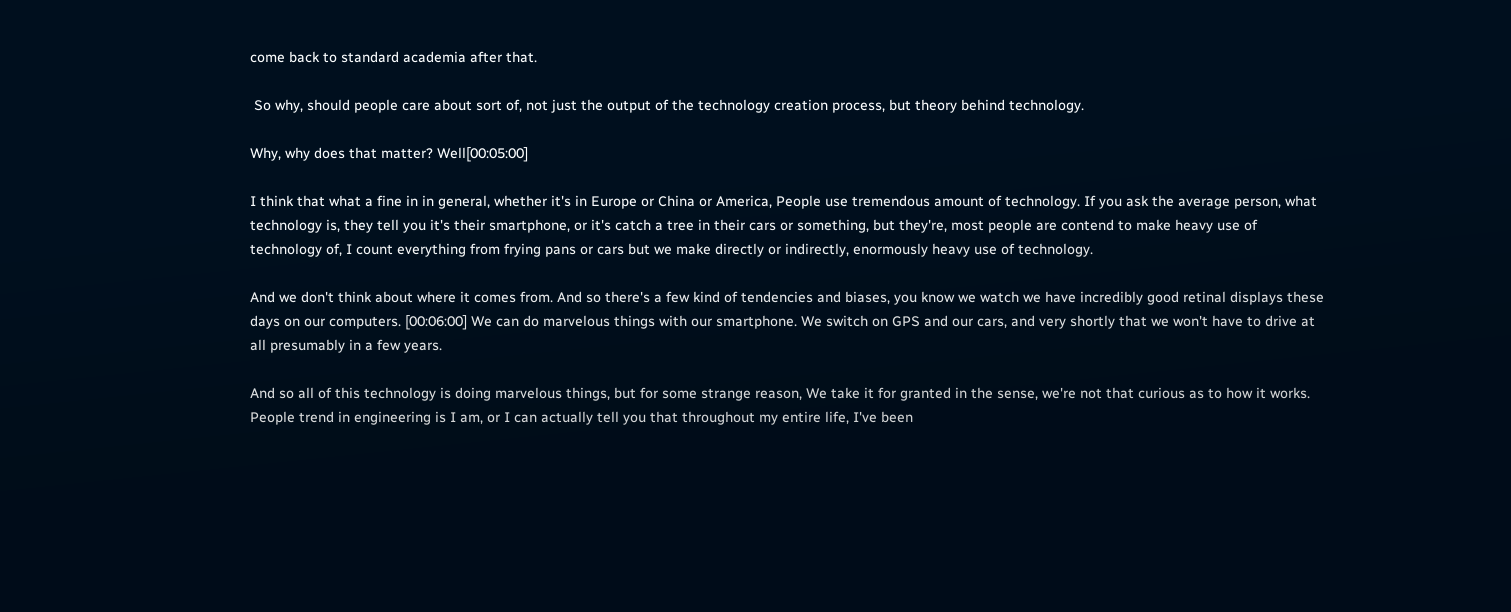come back to standard academia after that.

 So why, should people care about sort of, not just the output of the technology creation process, but theory behind technology.

Why, why does that matter? Well[00:05:00]

I think that what a fine in in general, whether it's in Europe or China or America, People use tremendous amount of technology. If you ask the average person, what technology is, they tell you it's their smartphone, or it's catch a tree in their cars or something, but they're, most people are contend to make heavy use of technology of, I count everything from frying pans or cars but we make directly or indirectly, enormously heavy use of technology.

And we don't think about where it comes from. And so there's a few kind of tendencies and biases, you know we watch we have incredibly good retinal displays these days on our computers. [00:06:00] We can do marvelous things with our smartphone. We switch on GPS and our cars, and very shortly that we won't have to drive at all presumably in a few years.

And so all of this technology is doing marvelous things, but for some strange reason, We take it for granted in the sense, we're not that curious as to how it works. People trend in engineering is I am, or I can actually tell you that throughout my entire life, I've been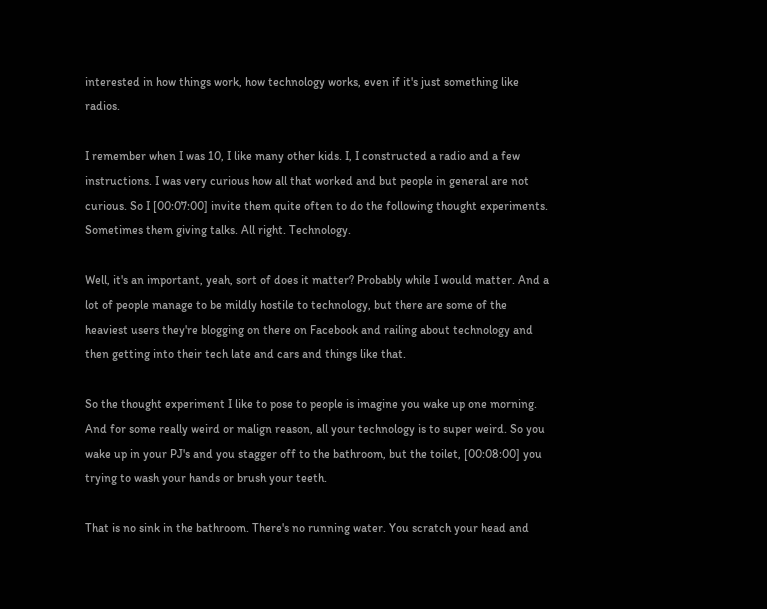interested in how things work, how technology works, even if it's just something like radios.

I remember when I was 10, I like many other kids. I, I constructed a radio and a few instructions. I was very curious how all that worked and but people in general are not curious. So I [00:07:00] invite them quite often to do the following thought experiments. Sometimes them giving talks. All right. Technology.

Well, it's an important, yeah, sort of does it matter? Probably while I would matter. And a lot of people manage to be mildly hostile to technology, but there are some of the heaviest users they're blogging on there on Facebook and railing about technology and then getting into their tech late and cars and things like that.

So the thought experiment I like to pose to people is imagine you wake up one morning. And for some really weird or malign reason, all your technology is to super weird. So you wake up in your PJ's and you stagger off to the bathroom, but the toilet, [00:08:00] you trying to wash your hands or brush your teeth.

That is no sink in the bathroom. There's no running water. You scratch your head and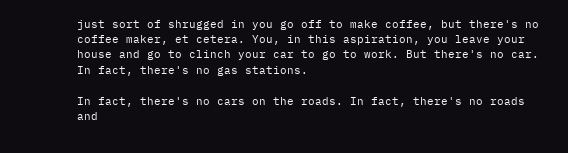just sort of shrugged in you go off to make coffee, but there's no coffee maker, et cetera. You, in this aspiration, you leave your house and go to clinch your car to go to work. But there's no car. In fact, there's no gas stations.

In fact, there's no cars on the roads. In fact, there's no roads and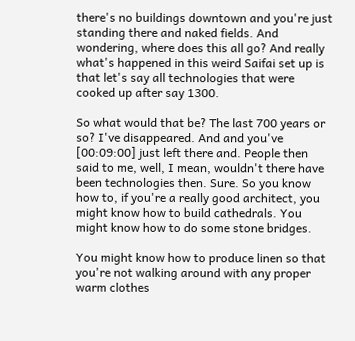there's no buildings downtown and you're just standing there and naked fields. And wondering, where does this all go? And really what's happened in this weird Saifai set up is that let's say all technologies that were cooked up after say 1300.

So what would that be? The last 700 years or so? I've disappeared. And and you've [00:09:00] just left there and. People then said to me, well, I mean, wouldn't there have been technologies then. Sure. So you know how to, if you're a really good architect, you might know how to build cathedrals. You might know how to do some stone bridges.

You might know how to produce linen so that you're not walking around with any proper warm clothes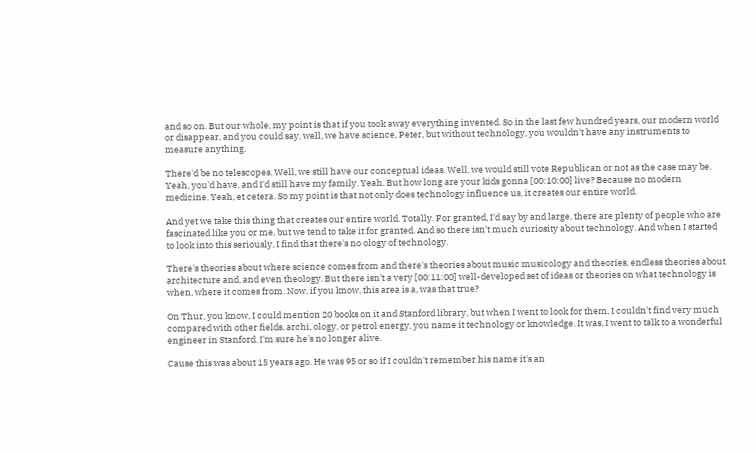and so on. But our whole, my point is that if you took away everything invented. So in the last few hundred years, our modern world or disappear, and you could say, well, we have science, Peter, but without technology, you wouldn't have any instruments to measure anything.

There'd be no telescopes. Well, we still have our conceptual ideas. Well, we would still vote Republican or not as the case may be. Yeah, you'd have, and I'd still have my family. Yeah. But how long are your kids gonna [00:10:00] live? Because no modern medicine. Yeah, et cetera. So my point is that not only does technology influence us, it creates our entire world.

And yet we take this thing that creates our entire world. Totally. For granted, I'd say by and large, there are plenty of people who are fascinated like you or me, but we tend to take it for granted. And so there isn't much curiosity about technology. And when I started to look into this seriously, I find that there's no ology of technology.

There's theories about where science comes from and there's theories about music musicology and theories, endless theories about architecture and, and even theology. But there isn't a very [00:11:00] well-developed set of ideas or theories on what technology is when, where it comes from. Now, if you know, this area is a, was that true?

On Thur, you know, I could mention 20 books on it and Stanford library, but when I went to look for them, I couldn't find very much compared with other fields, archi, ology, or petrol energy, you name it technology or knowledge. It was, I went to talk to a wonderful engineer in Stanford. I'm sure he's no longer alive.

Cause this was about 15 years ago. He was 95 or so if I couldn't remember his name it's an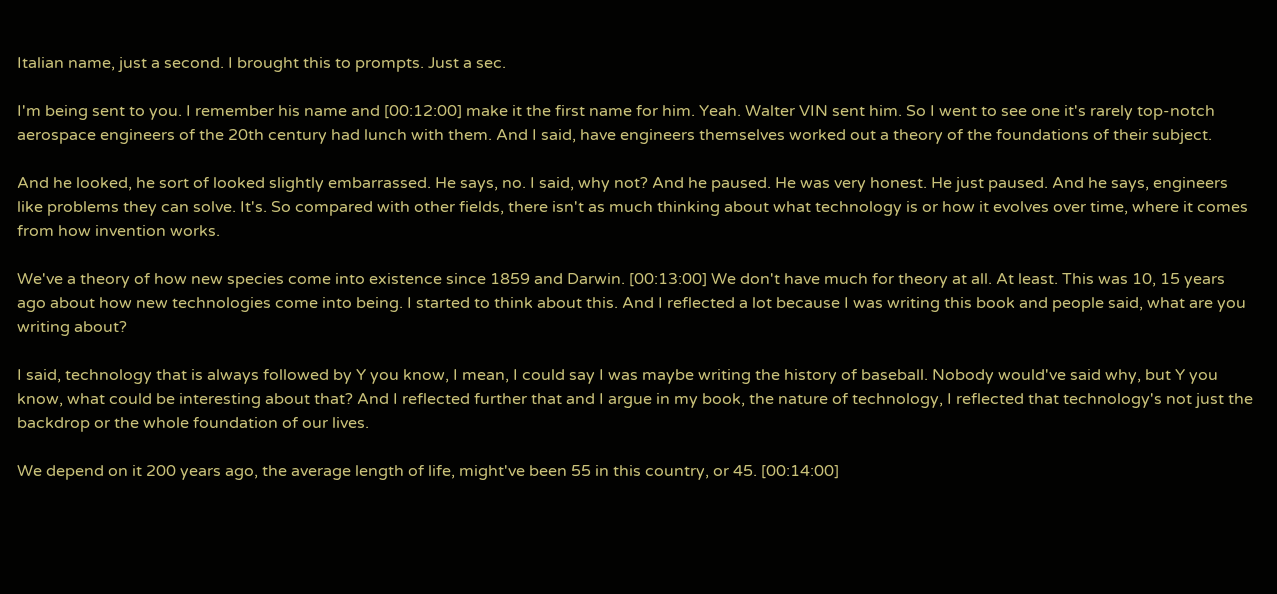Italian name, just a second. I brought this to prompts. Just a sec.

I'm being sent to you. I remember his name and [00:12:00] make it the first name for him. Yeah. Walter VIN sent him. So I went to see one it's rarely top-notch aerospace engineers of the 20th century had lunch with them. And I said, have engineers themselves worked out a theory of the foundations of their subject.

And he looked, he sort of looked slightly embarrassed. He says, no. I said, why not? And he paused. He was very honest. He just paused. And he says, engineers like problems they can solve. It's. So compared with other fields, there isn't as much thinking about what technology is or how it evolves over time, where it comes from how invention works.

We've a theory of how new species come into existence since 1859 and Darwin. [00:13:00] We don't have much for theory at all. At least. This was 10, 15 years ago about how new technologies come into being. I started to think about this. And I reflected a lot because I was writing this book and people said, what are you writing about?

I said, technology that is always followed by Y you know, I mean, I could say I was maybe writing the history of baseball. Nobody would've said why, but Y you know, what could be interesting about that? And I reflected further that and I argue in my book, the nature of technology, I reflected that technology's not just the backdrop or the whole foundation of our lives.

We depend on it 200 years ago, the average length of life, might've been 55 in this country, or 45. [00:14:00]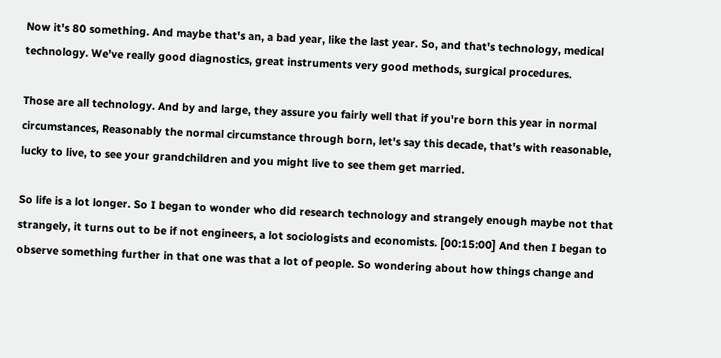Now it's 80 something. And maybe that's an, a bad year, like the last year. So, and that's technology, medical technology. We've really good diagnostics, great instruments very good methods, surgical procedures.

Those are all technology. And by and large, they assure you fairly well that if you're born this year in normal circumstances, Reasonably the normal circumstance through born, let's say this decade, that's with reasonable, lucky to live, to see your grandchildren and you might live to see them get married.

So life is a lot longer. So I began to wonder who did research technology and strangely enough maybe not that strangely, it turns out to be if not engineers, a lot sociologists and economists. [00:15:00] And then I began to observe something further in that one was that a lot of people. So wondering about how things change and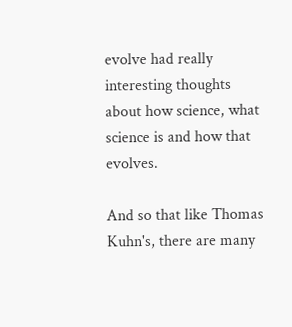evolve had really interesting thoughts about how science, what science is and how that evolves.

And so that like Thomas Kuhn's, there are many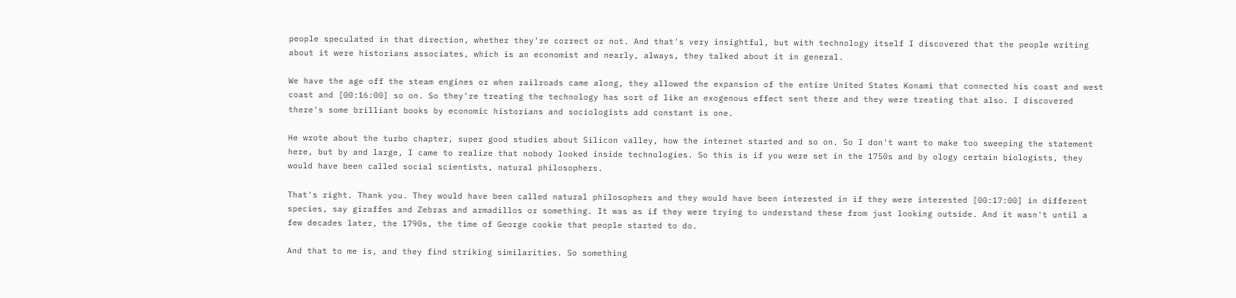people speculated in that direction, whether they're correct or not. And that's very insightful, but with technology itself I discovered that the people writing about it were historians associates, which is an economist and nearly, always, they talked about it in general.

We have the age off the steam engines or when railroads came along, they allowed the expansion of the entire United States Konami that connected his coast and west coast and [00:16:00] so on. So they're treating the technology has sort of like an exogenous effect sent there and they were treating that also. I discovered there's some brilliant books by economic historians and sociologists add constant is one.

He wrote about the turbo chapter, super good studies about Silicon valley, how the internet started and so on. So I don't want to make too sweeping the statement here, but by and large, I came to realize that nobody looked inside technologies. So this is if you were set in the 1750s and by ology certain biologists, they would have been called social scientists, natural philosophers.

That's right. Thank you. They would have been called natural philosophers and they would have been interested in if they were interested [00:17:00] in different species, say giraffes and Zebras and armadillos or something. It was as if they were trying to understand these from just looking outside. And it wasn't until a few decades later, the 1790s, the time of George cookie that people started to do.

And that to me is, and they find striking similarities. So something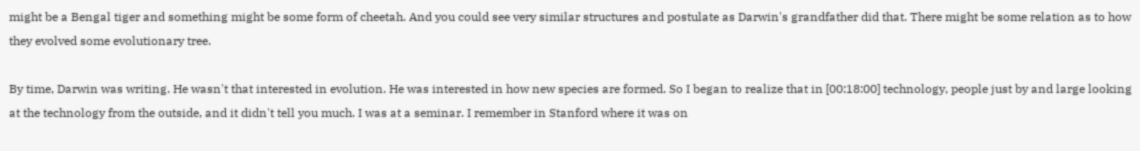might be a Bengal tiger and something might be some form of cheetah. And you could see very similar structures and postulate as Darwin's grandfather did that. There might be some relation as to how they evolved some evolutionary tree.

By time, Darwin was writing. He wasn't that interested in evolution. He was interested in how new species are formed. So I began to realize that in [00:18:00] technology, people just by and large looking at the technology from the outside, and it didn't tell you much. I was at a seminar. I remember in Stanford where it was on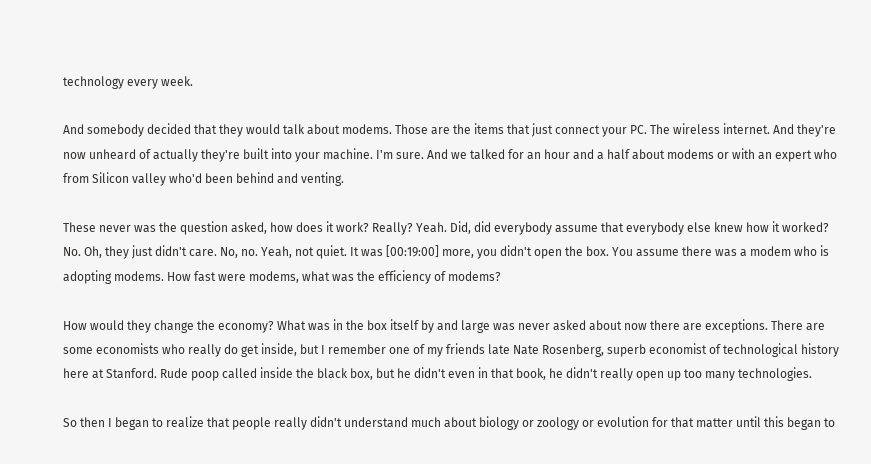technology every week.

And somebody decided that they would talk about modems. Those are the items that just connect your PC. The wireless internet. And they're now unheard of actually they're built into your machine. I'm sure. And we talked for an hour and a half about modems or with an expert who from Silicon valley who'd been behind and venting.

These never was the question asked, how does it work? Really? Yeah. Did, did everybody assume that everybody else knew how it worked? No. Oh, they just didn't care. No, no. Yeah, not quiet. It was [00:19:00] more, you didn't open the box. You assume there was a modem who is adopting modems. How fast were modems, what was the efficiency of modems?

How would they change the economy? What was in the box itself by and large was never asked about now there are exceptions. There are some economists who really do get inside, but I remember one of my friends late Nate Rosenberg, superb economist of technological history here at Stanford. Rude poop called inside the black box, but he didn't even in that book, he didn't really open up too many technologies.

So then I began to realize that people really didn't understand much about biology or zoology or evolution for that matter until this began to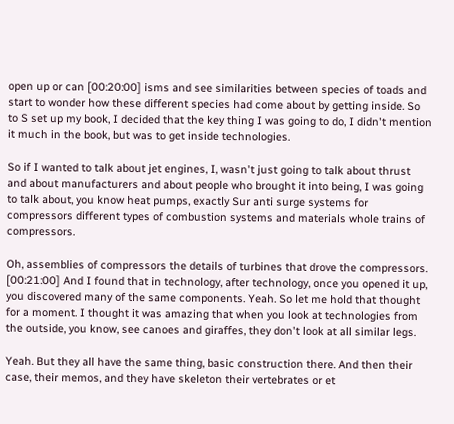open up or can [00:20:00] isms and see similarities between species of toads and start to wonder how these different species had come about by getting inside. So to S set up my book, I decided that the key thing I was going to do, I didn't mention it much in the book, but was to get inside technologies.

So if I wanted to talk about jet engines, I, wasn't just going to talk about thrust and about manufacturers and about people who brought it into being, I was going to talk about, you know heat pumps, exactly Sur anti surge systems for compressors different types of combustion systems and materials whole trains of compressors.

Oh, assemblies of compressors the details of turbines that drove the compressors. [00:21:00] And I found that in technology, after technology, once you opened it up, you discovered many of the same components. Yeah. So let me hold that thought for a moment. I thought it was amazing that when you look at technologies from the outside, you know, see canoes and giraffes, they don't look at all similar legs.

Yeah. But they all have the same thing, basic construction there. And then their case, their memos, and they have skeleton their vertebrates or et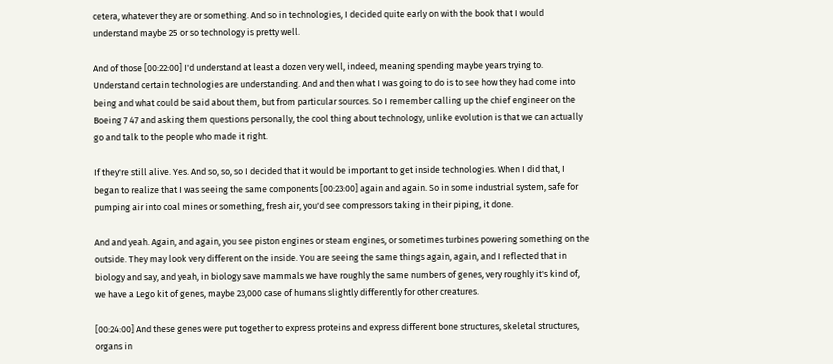cetera, whatever they are or something. And so in technologies, I decided quite early on with the book that I would understand maybe 25 or so technology is pretty well.

And of those [00:22:00] I'd understand at least a dozen very well, indeed, meaning spending maybe years trying to. Understand certain technologies are understanding. And and then what I was going to do is to see how they had come into being and what could be said about them, but from particular sources. So I remember calling up the chief engineer on the Boeing 7 47 and asking them questions personally, the cool thing about technology, unlike evolution is that we can actually go and talk to the people who made it right.

If they're still alive. Yes. And so, so, so I decided that it would be important to get inside technologies. When I did that, I began to realize that I was seeing the same components [00:23:00] again and again. So in some industrial system, safe for pumping air into coal mines or something, fresh air, you'd see compressors taking in their piping, it done.

And and yeah. Again, and again, you see piston engines or steam engines, or sometimes turbines powering something on the outside. They may look very different on the inside. You are seeing the same things again, again, and I reflected that in biology and say, and yeah, in biology save mammals we have roughly the same numbers of genes, very roughly it's kind of, we have a Lego kit of genes, maybe 23,000 case of humans slightly differently for other creatures.

[00:24:00] And these genes were put together to express proteins and express different bone structures, skeletal structures, organs in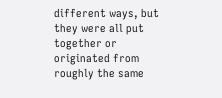different ways, but they were all put together or originated from roughly the same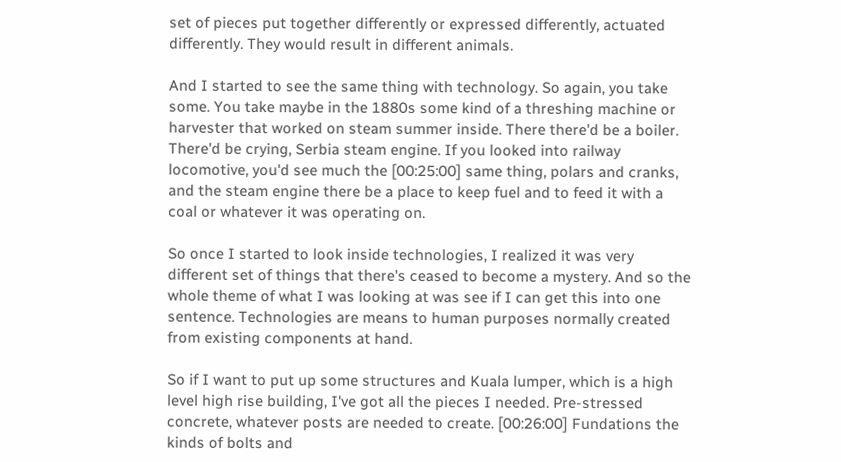set of pieces put together differently or expressed differently, actuated differently. They would result in different animals.

And I started to see the same thing with technology. So again, you take some. You take maybe in the 1880s some kind of a threshing machine or harvester that worked on steam summer inside. There there'd be a boiler. There'd be crying, Serbia steam engine. If you looked into railway locomotive, you'd see much the [00:25:00] same thing, polars and cranks, and the steam engine there be a place to keep fuel and to feed it with a coal or whatever it was operating on.

So once I started to look inside technologies, I realized it was very different set of things that there's ceased to become a mystery. And so the whole theme of what I was looking at was see if I can get this into one sentence. Technologies are means to human purposes normally created from existing components at hand.

So if I want to put up some structures and Kuala lumper, which is a high level high rise building, I've got all the pieces I needed. Pre-stressed concrete, whatever posts are needed to create. [00:26:00] Fundations the kinds of bolts and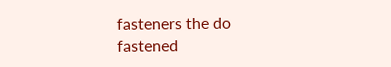fasteners the do fastened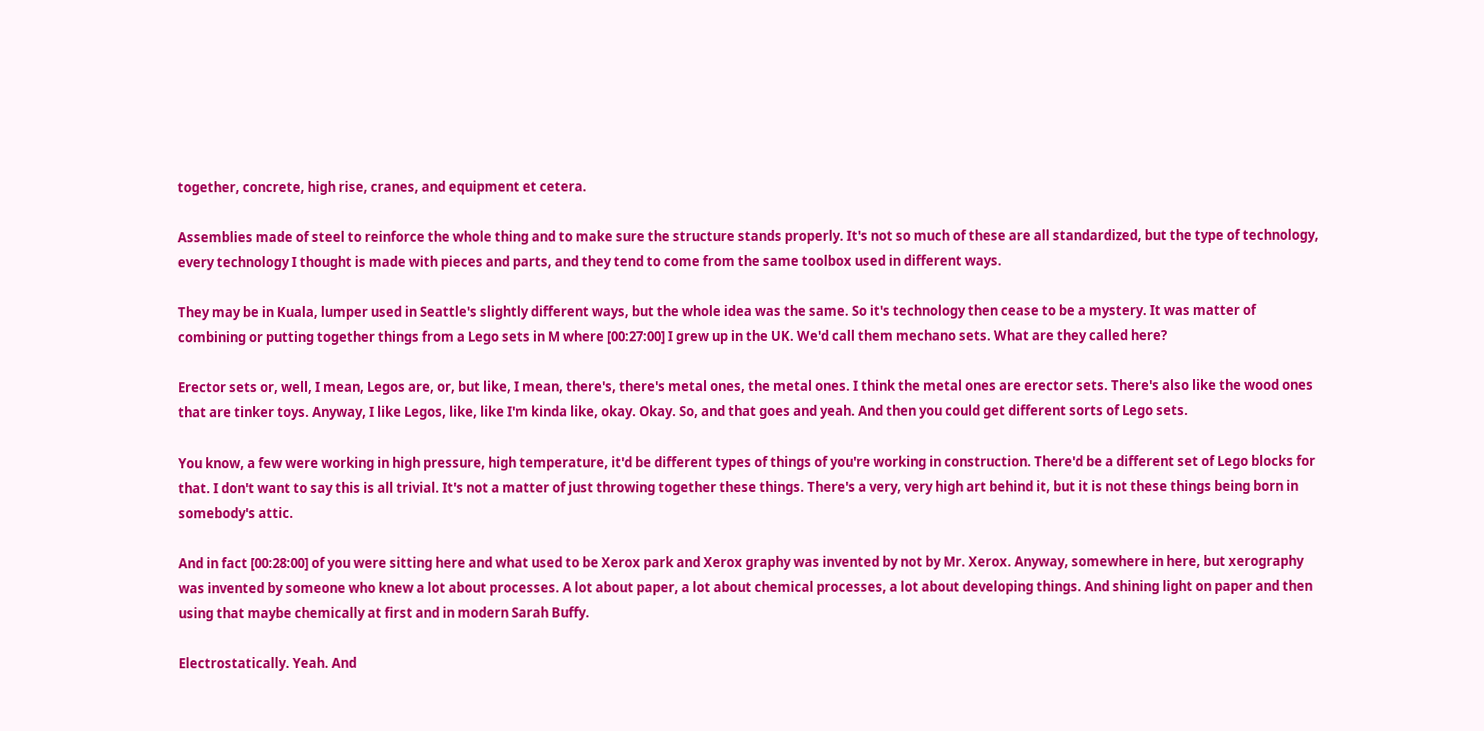together, concrete, high rise, cranes, and equipment et cetera.

Assemblies made of steel to reinforce the whole thing and to make sure the structure stands properly. It's not so much of these are all standardized, but the type of technology, every technology I thought is made with pieces and parts, and they tend to come from the same toolbox used in different ways.

They may be in Kuala, lumper used in Seattle's slightly different ways, but the whole idea was the same. So it's technology then cease to be a mystery. It was matter of combining or putting together things from a Lego sets in M where [00:27:00] I grew up in the UK. We'd call them mechano sets. What are they called here?

Erector sets or, well, I mean, Legos are, or, but like, I mean, there's, there's metal ones, the metal ones. I think the metal ones are erector sets. There's also like the wood ones that are tinker toys. Anyway, I like Legos, like, like I'm kinda like, okay. Okay. So, and that goes and yeah. And then you could get different sorts of Lego sets.

You know, a few were working in high pressure, high temperature, it'd be different types of things of you're working in construction. There'd be a different set of Lego blocks for that. I don't want to say this is all trivial. It's not a matter of just throwing together these things. There's a very, very high art behind it, but it is not these things being born in somebody's attic.

And in fact [00:28:00] of you were sitting here and what used to be Xerox park and Xerox graphy was invented by not by Mr. Xerox. Anyway, somewhere in here, but xerography was invented by someone who knew a lot about processes. A lot about paper, a lot about chemical processes, a lot about developing things. And shining light on paper and then using that maybe chemically at first and in modern Sarah Buffy.

Electrostatically. Yeah. And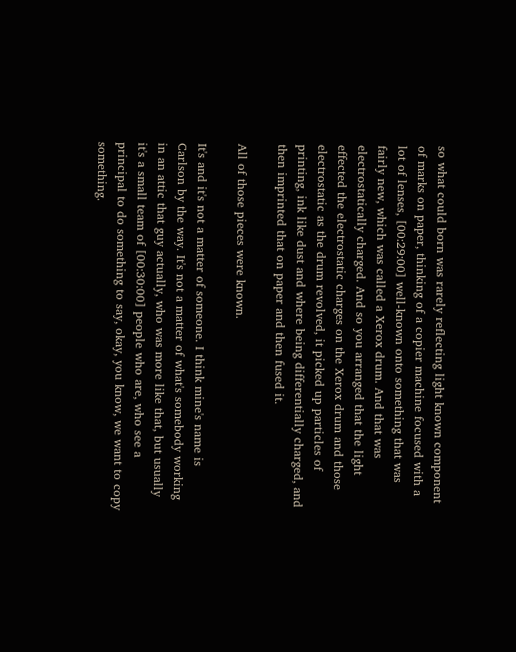so what could born was rarely reflecting light known component of marks on paper, thinking of a copier machine focused with a lot of lenses, [00:29:00] well-known onto something that was fairly new, which was called a Xerox drum. And that was electrostatically charged. And so you arranged that the light effected the electrostatic charges on the Xerox drum and those electrostatic as the drum revolved, it picked up particles of printing, ink like dust and where being differentially charged, and then imprinted that on paper and then fused it.

All of those pieces were known.

It's and it's not a matter of someone. I think mine's name is Carlson by the way. It's not a matter of what's somebody working in an attic that guy actually, who was more like that, but usually it's a small team of [00:30:00] people who are, who see a principal to do something to say, okay, you know, we want to copy something.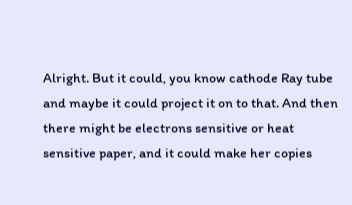Alright. But it could, you know cathode Ray tube and maybe it could project it on to that. And then there might be electrons sensitive or heat sensitive paper, and it could make her copies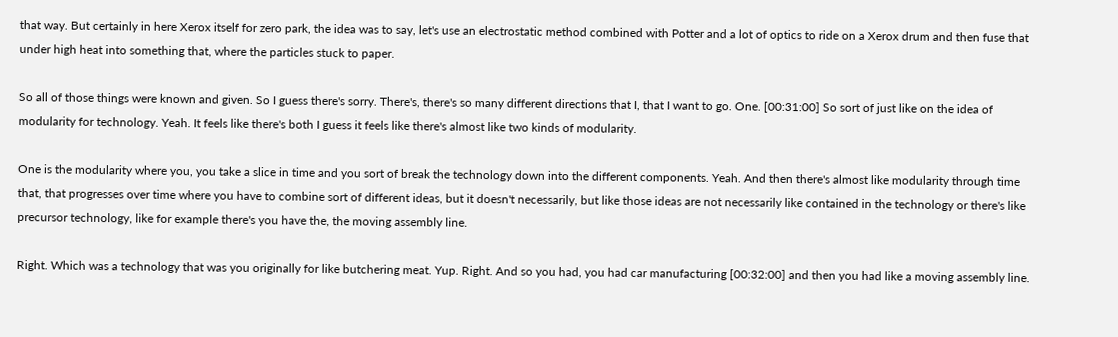that way. But certainly in here Xerox itself for zero park, the idea was to say, let's use an electrostatic method combined with Potter and a lot of optics to ride on a Xerox drum and then fuse that under high heat into something that, where the particles stuck to paper.

So all of those things were known and given. So I guess there's sorry. There's, there's so many different directions that I, that I want to go. One. [00:31:00] So sort of just like on the idea of modularity for technology. Yeah. It feels like there's both I guess it feels like there's almost like two kinds of modularity.

One is the modularity where you, you take a slice in time and you sort of break the technology down into the different components. Yeah. And then there's almost like modularity through time that, that progresses over time where you have to combine sort of different ideas, but it doesn't necessarily, but like those ideas are not necessarily like contained in the technology or there's like precursor technology, like for example there's you have the, the moving assembly line.

Right. Which was a technology that was you originally for like butchering meat. Yup. Right. And so you had, you had car manufacturing [00:32:00] and then you had like a moving assembly line.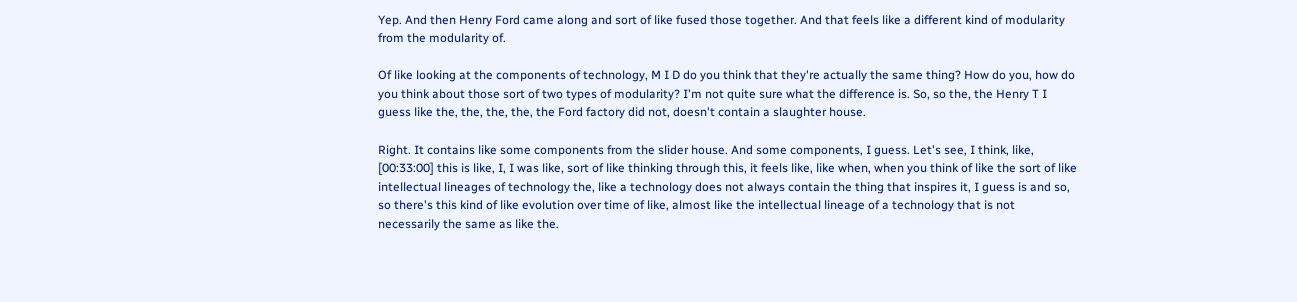Yep. And then Henry Ford came along and sort of like fused those together. And that feels like a different kind of modularity from the modularity of.

Of like looking at the components of technology, M I D do you think that they're actually the same thing? How do you, how do you think about those sort of two types of modularity? I'm not quite sure what the difference is. So, so the, the Henry T I guess like the, the, the, the, the Ford factory did not, doesn't contain a slaughter house.

Right. It contains like some components from the slider house. And some components, I guess. Let's see, I think, like, [00:33:00] this is like, I, I was like, sort of like thinking through this, it feels like, like when, when you think of like the sort of like intellectual lineages of technology the, like a technology does not always contain the thing that inspires it, I guess is and so, so there's this kind of like evolution over time of like, almost like the intellectual lineage of a technology that is not necessarily the same as like the.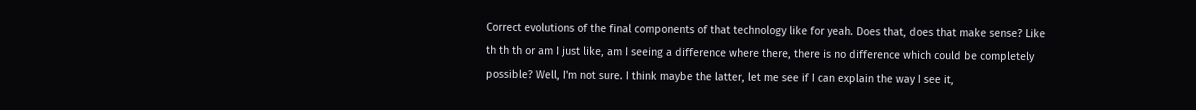Correct evolutions of the final components of that technology like for yeah. Does that, does that make sense? Like th th th or am I just like, am I seeing a difference where there, there is no difference which could be completely possible? Well, I'm not sure. I think maybe the latter, let me see if I can explain the way I see it,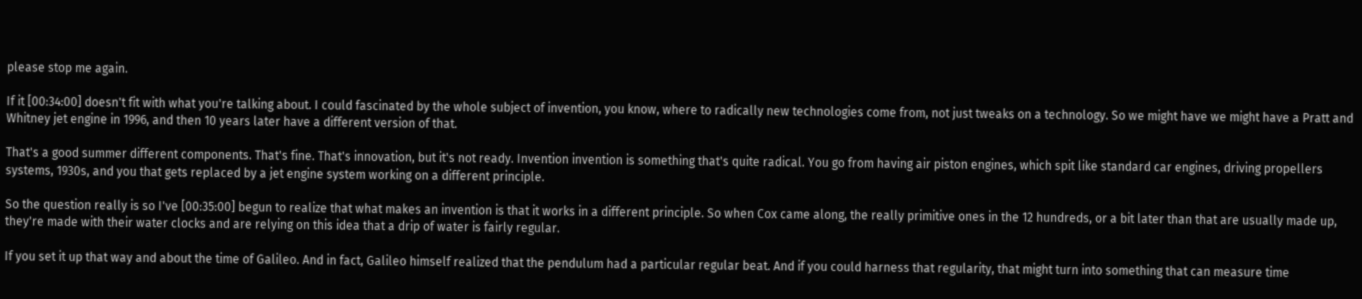please stop me again.

If it [00:34:00] doesn't fit with what you're talking about. I could fascinated by the whole subject of invention, you know, where to radically new technologies come from, not just tweaks on a technology. So we might have we might have a Pratt and Whitney jet engine in 1996, and then 10 years later have a different version of that.

That's a good summer different components. That's fine. That's innovation, but it's not ready. Invention invention is something that's quite radical. You go from having air piston engines, which spit like standard car engines, driving propellers systems, 1930s, and you that gets replaced by a jet engine system working on a different principle.

So the question really is so I've [00:35:00] begun to realize that what makes an invention is that it works in a different principle. So when Cox came along, the really primitive ones in the 12 hundreds, or a bit later than that are usually made up, they're made with their water clocks and are relying on this idea that a drip of water is fairly regular.

If you set it up that way and about the time of Galileo. And in fact, Galileo himself realized that the pendulum had a particular regular beat. And if you could harness that regularity, that might turn into something that can measure time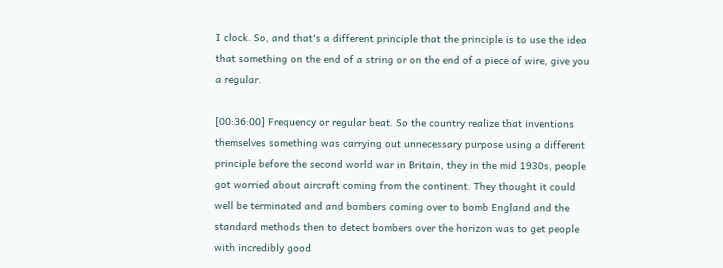I clock. So, and that's a different principle that the principle is to use the idea that something on the end of a string or on the end of a piece of wire, give you a regular.

[00:36:00] Frequency or regular beat. So the country realize that inventions themselves something was carrying out unnecessary purpose using a different principle before the second world war in Britain, they in the mid 1930s, people got worried about aircraft coming from the continent. They thought it could well be terminated and and bombers coming over to bomb England and the standard methods then to detect bombers over the horizon was to get people with incredibly good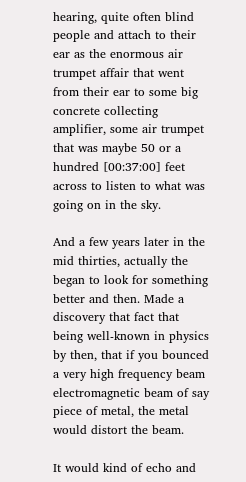hearing, quite often blind people and attach to their ear as the enormous air trumpet affair that went from their ear to some big concrete collecting amplifier, some air trumpet that was maybe 50 or a hundred [00:37:00] feet across to listen to what was going on in the sky.

And a few years later in the mid thirties, actually the began to look for something better and then. Made a discovery that fact that being well-known in physics by then, that if you bounced a very high frequency beam electromagnetic beam of say piece of metal, the metal would distort the beam.

It would kind of echo and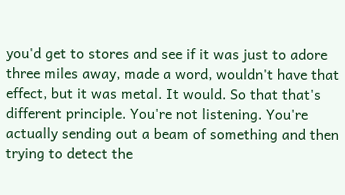you'd get to stores and see if it was just to adore three miles away, made a word, wouldn't have that effect, but it was metal. It would. So that that's different principle. You're not listening. You're actually sending out a beam of something and then trying to detect the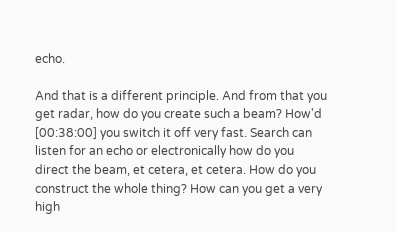echo.

And that is a different principle. And from that you get radar, how do you create such a beam? How'd [00:38:00] you switch it off very fast. Search can listen for an echo or electronically how do you direct the beam, et cetera, et cetera. How do you construct the whole thing? How can you get a very high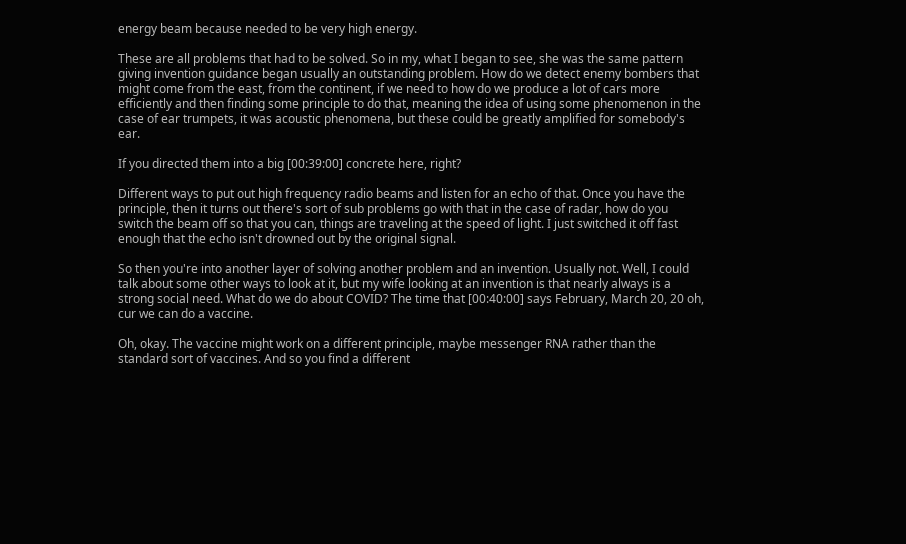energy beam because needed to be very high energy.

These are all problems that had to be solved. So in my, what I began to see, she was the same pattern giving invention guidance began usually an outstanding problem. How do we detect enemy bombers that might come from the east, from the continent, if we need to how do we produce a lot of cars more efficiently and then finding some principle to do that, meaning the idea of using some phenomenon in the case of ear trumpets, it was acoustic phenomena, but these could be greatly amplified for somebody's ear.

If you directed them into a big [00:39:00] concrete here, right?

Different ways to put out high frequency radio beams and listen for an echo of that. Once you have the principle, then it turns out there's sort of sub problems go with that in the case of radar, how do you switch the beam off so that you can, things are traveling at the speed of light. I just switched it off fast enough that the echo isn't drowned out by the original signal.

So then you're into another layer of solving another problem and an invention. Usually not. Well, I could talk about some other ways to look at it, but my wife looking at an invention is that nearly always is a strong social need. What do we do about COVID? The time that [00:40:00] says February, March 20, 20 oh, cur we can do a vaccine.

Oh, okay. The vaccine might work on a different principle, maybe messenger RNA rather than the standard sort of vaccines. And so you find a different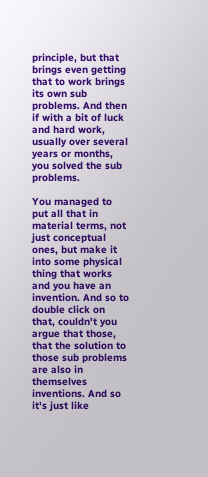principle, but that brings even getting that to work brings its own sub problems. And then if with a bit of luck and hard work, usually over several years or months, you solved the sub problems.

You managed to put all that in material terms, not just conceptual ones, but make it into some physical thing that works and you have an invention. And so to double click on that, couldn't you argue that those, that the solution to those sub problems are also in themselves inventions. And so it's just like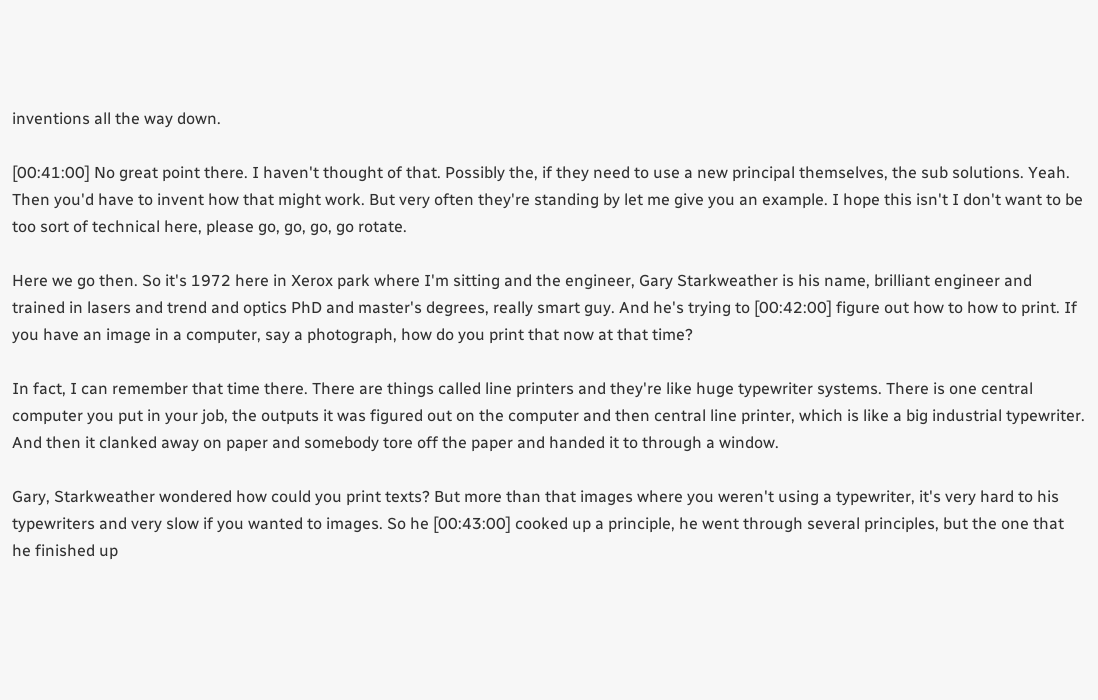inventions all the way down.

[00:41:00] No great point there. I haven't thought of that. Possibly the, if they need to use a new principal themselves, the sub solutions. Yeah. Then you'd have to invent how that might work. But very often they're standing by let me give you an example. I hope this isn't I don't want to be too sort of technical here, please go, go, go, go rotate.

Here we go then. So it's 1972 here in Xerox park where I'm sitting and the engineer, Gary Starkweather is his name, brilliant engineer and trained in lasers and trend and optics PhD and master's degrees, really smart guy. And he's trying to [00:42:00] figure out how to how to print. If you have an image in a computer, say a photograph, how do you print that now at that time?

In fact, I can remember that time there. There are things called line printers and they're like huge typewriter systems. There is one central computer you put in your job, the outputs it was figured out on the computer and then central line printer, which is like a big industrial typewriter. And then it clanked away on paper and somebody tore off the paper and handed it to through a window.

Gary, Starkweather wondered how could you print texts? But more than that images where you weren't using a typewriter, it's very hard to his typewriters and very slow if you wanted to images. So he [00:43:00] cooked up a principle, he went through several principles, but the one that he finished up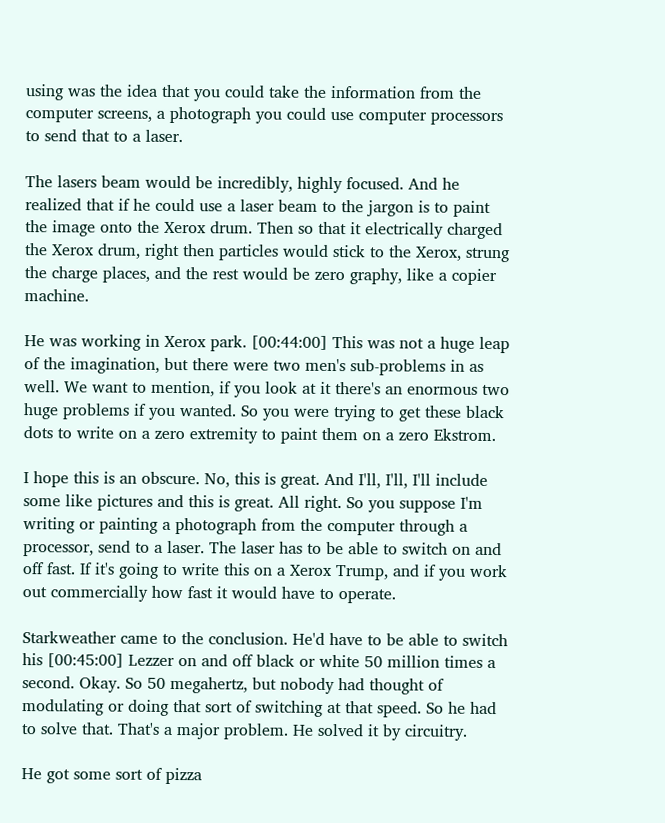using was the idea that you could take the information from the computer screens, a photograph you could use computer processors to send that to a laser.

The lasers beam would be incredibly, highly focused. And he realized that if he could use a laser beam to the jargon is to paint the image onto the Xerox drum. Then so that it electrically charged the Xerox drum, right then particles would stick to the Xerox, strung the charge places, and the rest would be zero graphy, like a copier machine.

He was working in Xerox park. [00:44:00] This was not a huge leap of the imagination, but there were two men's sub-problems in as well. We want to mention, if you look at it there's an enormous two huge problems if you wanted. So you were trying to get these black dots to write on a zero extremity to paint them on a zero Ekstrom.

I hope this is an obscure. No, this is great. And I'll, I'll, I'll include some like pictures and this is great. All right. So you suppose I'm writing or painting a photograph from the computer through a processor, send to a laser. The laser has to be able to switch on and off fast. If it's going to write this on a Xerox Trump, and if you work out commercially how fast it would have to operate.

Starkweather came to the conclusion. He'd have to be able to switch his [00:45:00] Lezzer on and off black or white 50 million times a second. Okay. So 50 megahertz, but nobody had thought of modulating or doing that sort of switching at that speed. So he had to solve that. That's a major problem. He solved it by circuitry.

He got some sort of pizza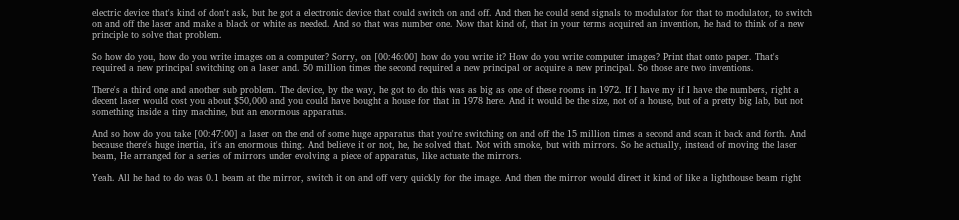electric device that's kind of don't ask, but he got a electronic device that could switch on and off. And then he could send signals to modulator for that to modulator, to switch on and off the laser and make a black or white as needed. And so that was number one. Now that kind of, that in your terms acquired an invention, he had to think of a new principle to solve that problem.

So how do you, how do you write images on a computer? Sorry, on [00:46:00] how do you write it? How do you write computer images? Print that onto paper. That's required a new principal switching on a laser and. 50 million times the second required a new principal or acquire a new principal. So those are two inventions.

There's a third one and another sub problem. The device, by the way, he got to do this was as big as one of these rooms in 1972. If I have my if I have the numbers, right a decent laser would cost you about $50,000 and you could have bought a house for that in 1978 here. And it would be the size, not of a house, but of a pretty big lab, but not something inside a tiny machine, but an enormous apparatus.

And so how do you take [00:47:00] a laser on the end of some huge apparatus that you're switching on and off the 15 million times a second and scan it back and forth. And because there's huge inertia, it's an enormous thing. And believe it or not, he, he solved that. Not with smoke, but with mirrors. So he actually, instead of moving the laser beam, He arranged for a series of mirrors under evolving a piece of apparatus, like actuate the mirrors.

Yeah. All he had to do was 0.1 beam at the mirror, switch it on and off very quickly for the image. And then the mirror would direct it kind of like a lighthouse beam right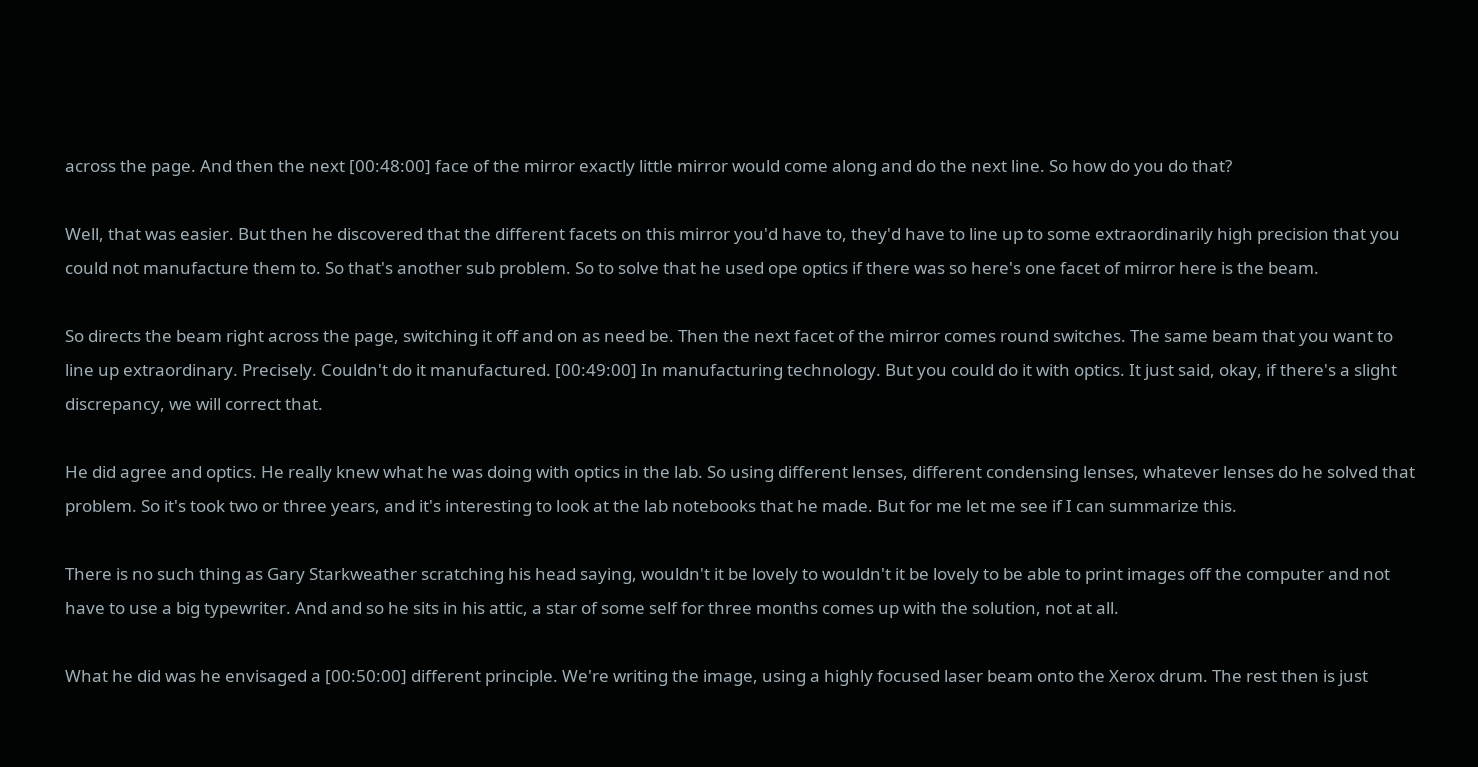across the page. And then the next [00:48:00] face of the mirror exactly little mirror would come along and do the next line. So how do you do that?

Well, that was easier. But then he discovered that the different facets on this mirror you'd have to, they'd have to line up to some extraordinarily high precision that you could not manufacture them to. So that's another sub problem. So to solve that he used ope optics if there was so here's one facet of mirror here is the beam.

So directs the beam right across the page, switching it off and on as need be. Then the next facet of the mirror comes round switches. The same beam that you want to line up extraordinary. Precisely. Couldn't do it manufactured. [00:49:00] In manufacturing technology. But you could do it with optics. It just said, okay, if there's a slight discrepancy, we will correct that.

He did agree and optics. He really knew what he was doing with optics in the lab. So using different lenses, different condensing lenses, whatever lenses do he solved that problem. So it's took two or three years, and it's interesting to look at the lab notebooks that he made. But for me let me see if I can summarize this.

There is no such thing as Gary Starkweather scratching his head saying, wouldn't it be lovely to wouldn't it be lovely to be able to print images off the computer and not have to use a big typewriter. And and so he sits in his attic, a star of some self for three months comes up with the solution, not at all.

What he did was he envisaged a [00:50:00] different principle. We're writing the image, using a highly focused laser beam onto the Xerox drum. The rest then is just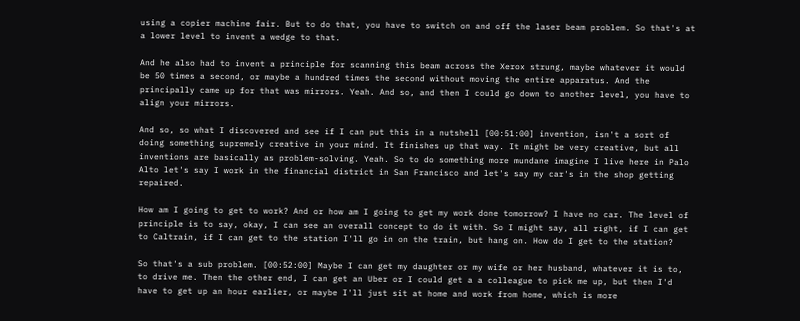using a copier machine fair. But to do that, you have to switch on and off the laser beam problem. So that's at a lower level to invent a wedge to that.

And he also had to invent a principle for scanning this beam across the Xerox strung, maybe whatever it would be 50 times a second, or maybe a hundred times the second without moving the entire apparatus. And the principally came up for that was mirrors. Yeah. And so, and then I could go down to another level, you have to align your mirrors.

And so, so what I discovered and see if I can put this in a nutshell [00:51:00] invention, isn't a sort of doing something supremely creative in your mind. It finishes up that way. It might be very creative, but all inventions are basically as problem-solving. Yeah. So to do something more mundane imagine I live here in Palo Alto let's say I work in the financial district in San Francisco and let's say my car's in the shop getting repaired.

How am I going to get to work? And or how am I going to get my work done tomorrow? I have no car. The level of principle is to say, okay, I can see an overall concept to do it with. So I might say, all right, if I can get to Caltrain, if I can get to the station I'll go in on the train, but hang on. How do I get to the station?

So that's a sub problem. [00:52:00] Maybe I can get my daughter or my wife or her husband, whatever it is to, to drive me. Then the other end, I can get an Uber or I could get a a colleague to pick me up, but then I'd have to get up an hour earlier, or maybe I'll just sit at home and work from home, which is more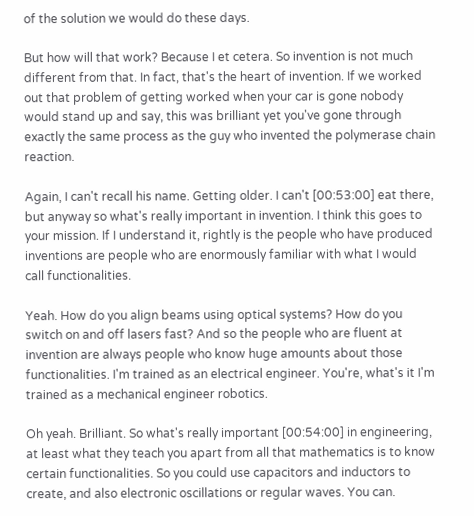of the solution we would do these days.

But how will that work? Because I et cetera. So invention is not much different from that. In fact, that's the heart of invention. If we worked out that problem of getting worked when your car is gone nobody would stand up and say, this was brilliant yet you've gone through exactly the same process as the guy who invented the polymerase chain reaction.

Again, I can't recall his name. Getting older. I can't [00:53:00] eat there, but anyway so what's really important in invention. I think this goes to your mission. If I understand it, rightly is the people who have produced inventions are people who are enormously familiar with what I would call functionalities.

Yeah. How do you align beams using optical systems? How do you switch on and off lasers fast? And so the people who are fluent at invention are always people who know huge amounts about those functionalities. I'm trained as an electrical engineer. You're, what's it I'm trained as a mechanical engineer robotics.

Oh yeah. Brilliant. So what's really important [00:54:00] in engineering, at least what they teach you apart from all that mathematics is to know certain functionalities. So you could use capacitors and inductors to create, and also electronic oscillations or regular waves. You can.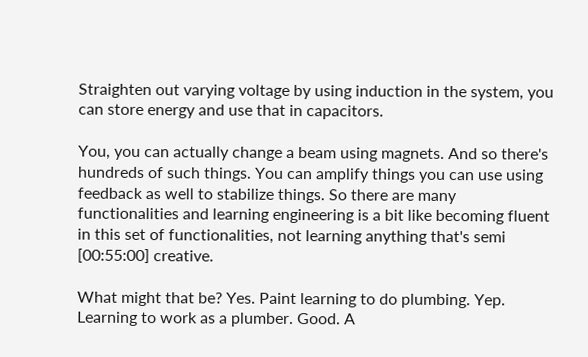Straighten out varying voltage by using induction in the system, you can store energy and use that in capacitors.

You, you can actually change a beam using magnets. And so there's hundreds of such things. You can amplify things you can use using feedback as well to stabilize things. So there are many functionalities and learning engineering is a bit like becoming fluent in this set of functionalities, not learning anything that's semi [00:55:00] creative.

What might that be? Yes. Paint learning to do plumbing. Yep. Learning to work as a plumber. Good. A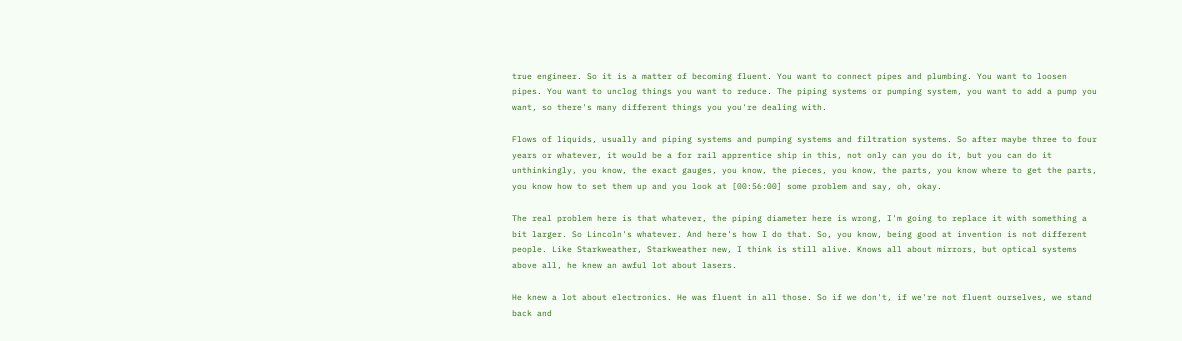true engineer. So it is a matter of becoming fluent. You want to connect pipes and plumbing. You want to loosen pipes. You want to unclog things you want to reduce. The piping systems or pumping system, you want to add a pump you want, so there's many different things you you're dealing with.

Flows of liquids, usually and piping systems and pumping systems and filtration systems. So after maybe three to four years or whatever, it would be a for rail apprentice ship in this, not only can you do it, but you can do it unthinkingly, you know, the exact gauges, you know, the pieces, you know, the parts, you know where to get the parts, you know how to set them up and you look at [00:56:00] some problem and say, oh, okay.

The real problem here is that whatever, the piping diameter here is wrong, I'm going to replace it with something a bit larger. So Lincoln's whatever. And here's how I do that. So, you know, being good at invention is not different people. Like Starkweather, Starkweather new, I think is still alive. Knows all about mirrors, but optical systems above all, he knew an awful lot about lasers.

He knew a lot about electronics. He was fluent in all those. So if we don't, if we're not fluent ourselves, we stand back and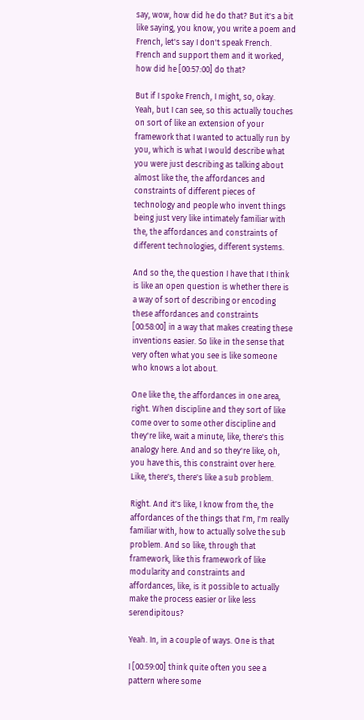say, wow, how did he do that? But it's a bit like saying, you know, you write a poem and French, let's say I don't speak French. French and support them and it worked, how did he [00:57:00] do that?

But if I spoke French, I might, so, okay. Yeah, but I can see, so this actually touches on sort of like an extension of your framework that I wanted to actually run by you, which is what I would describe what you were just describing as talking about almost like the, the affordances and constraints of different pieces of technology and people who invent things being just very like intimately familiar with the, the affordances and constraints of different technologies, different systems.

And so the, the question I have that I think is like an open question is whether there is a way of sort of describing or encoding these affordances and constraints [00:58:00] in a way that makes creating these inventions easier. So like in the sense that very often what you see is like someone who knows a lot about.

One like the, the affordances in one area, right. When discipline and they sort of like come over to some other discipline and they're like, wait a minute, like, there's this analogy here. And and so they're like, oh, you have this, this constraint over here. Like, there's, there's like a sub problem.

Right. And it's like, I know from the, the affordances of the things that I'm, I'm really familiar with, how to actually solve the sub problem. And so like, through that framework, like this framework of like modularity and constraints and affordances, like, is it possible to actually make the process easier or like less serendipitous?

Yeah. In, in a couple of ways. One is that

I [00:59:00] think quite often you see a pattern where some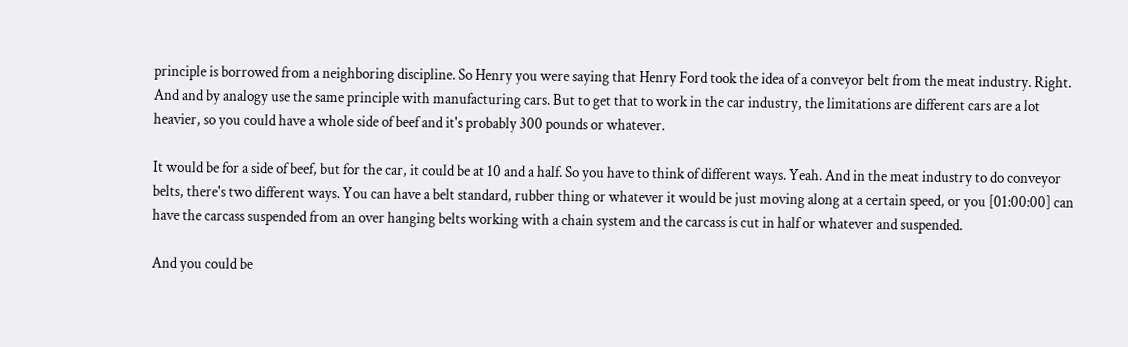principle is borrowed from a neighboring discipline. So Henry you were saying that Henry Ford took the idea of a conveyor belt from the meat industry. Right. And and by analogy use the same principle with manufacturing cars. But to get that to work in the car industry, the limitations are different cars are a lot heavier, so you could have a whole side of beef and it's probably 300 pounds or whatever.

It would be for a side of beef, but for the car, it could be at 10 and a half. So you have to think of different ways. Yeah. And in the meat industry to do conveyor belts, there's two different ways. You can have a belt standard, rubber thing or whatever it would be just moving along at a certain speed, or you [01:00:00] can have the carcass suspended from an over hanging belts working with a chain system and the carcass is cut in half or whatever and suspended.

And you could be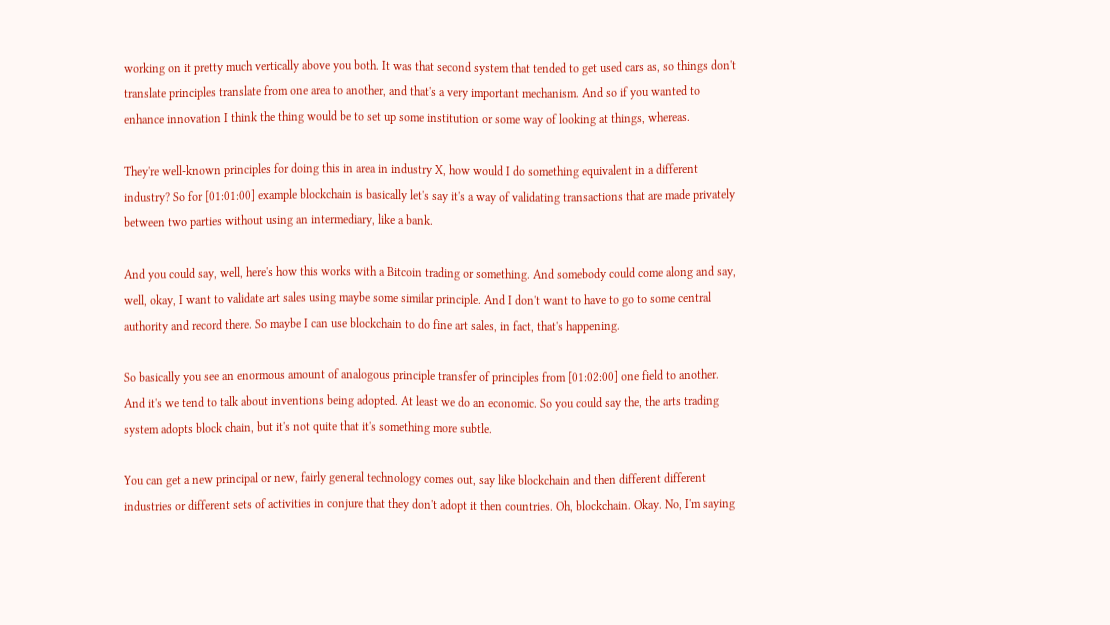working on it pretty much vertically above you both. It was that second system that tended to get used cars as, so things don't translate principles translate from one area to another, and that's a very important mechanism. And so if you wanted to enhance innovation I think the thing would be to set up some institution or some way of looking at things, whereas.

They're well-known principles for doing this in area in industry X, how would I do something equivalent in a different industry? So for [01:01:00] example blockchain is basically let's say it's a way of validating transactions that are made privately between two parties without using an intermediary, like a bank.

And you could say, well, here's how this works with a Bitcoin trading or something. And somebody could come along and say, well, okay, I want to validate art sales using maybe some similar principle. And I don't want to have to go to some central authority and record there. So maybe I can use blockchain to do fine art sales, in fact, that's happening.

So basically you see an enormous amount of analogous principle transfer of principles from [01:02:00] one field to another. And it's we tend to talk about inventions being adopted. At least we do an economic. So you could say the, the arts trading system adopts block chain, but it's not quite that it's something more subtle.

You can get a new principal or new, fairly general technology comes out, say like blockchain and then different different industries or different sets of activities in conjure that they don't adopt it then countries. Oh, blockchain. Okay. No, I'm saying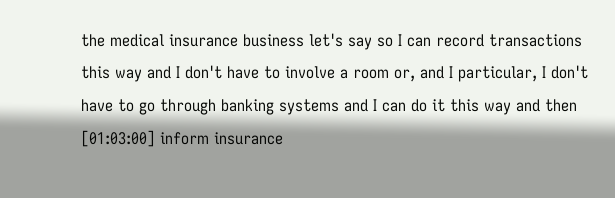the medical insurance business let's say so I can record transactions this way and I don't have to involve a room or, and I particular, I don't have to go through banking systems and I can do it this way and then [01:03:00] inform insurance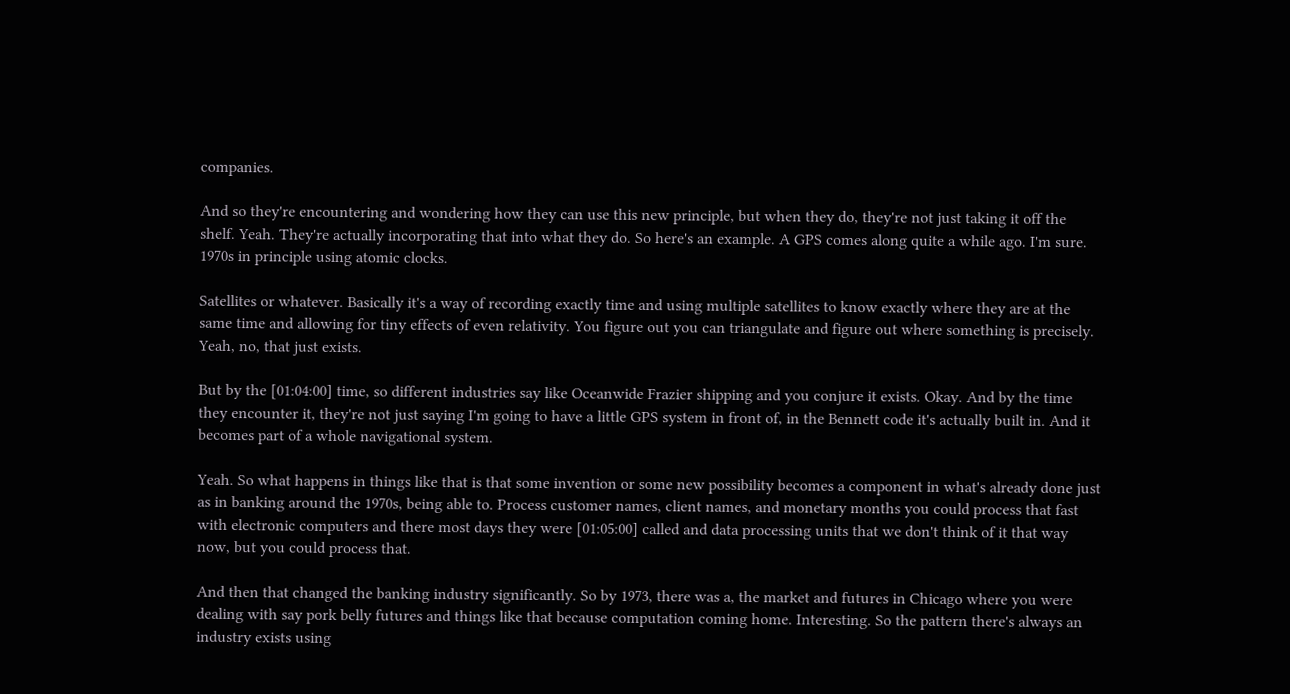companies.

And so they're encountering and wondering how they can use this new principle, but when they do, they're not just taking it off the shelf. Yeah. They're actually incorporating that into what they do. So here's an example. A GPS comes along quite a while ago. I'm sure. 1970s in principle using atomic clocks.

Satellites or whatever. Basically it's a way of recording exactly time and using multiple satellites to know exactly where they are at the same time and allowing for tiny effects of even relativity. You figure out you can triangulate and figure out where something is precisely. Yeah, no, that just exists.

But by the [01:04:00] time, so different industries say like Oceanwide Frazier shipping and you conjure it exists. Okay. And by the time they encounter it, they're not just saying I'm going to have a little GPS system in front of, in the Bennett code it's actually built in. And it becomes part of a whole navigational system.

Yeah. So what happens in things like that is that some invention or some new possibility becomes a component in what's already done just as in banking around the 1970s, being able to. Process customer names, client names, and monetary months you could process that fast with electronic computers and there most days they were [01:05:00] called and data processing units that we don't think of it that way now, but you could process that.

And then that changed the banking industry significantly. So by 1973, there was a, the market and futures in Chicago where you were dealing with say pork belly futures and things like that because computation coming home. Interesting. So the pattern there's always an industry exists using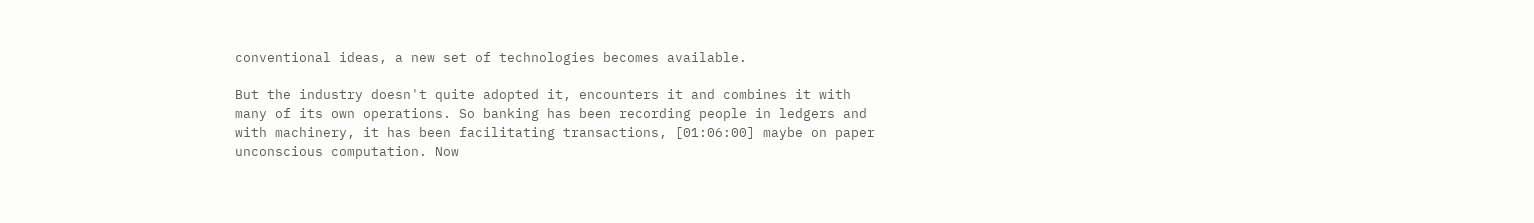conventional ideas, a new set of technologies becomes available.

But the industry doesn't quite adopted it, encounters it and combines it with many of its own operations. So banking has been recording people in ledgers and with machinery, it has been facilitating transactions, [01:06:00] maybe on paper unconscious computation. Now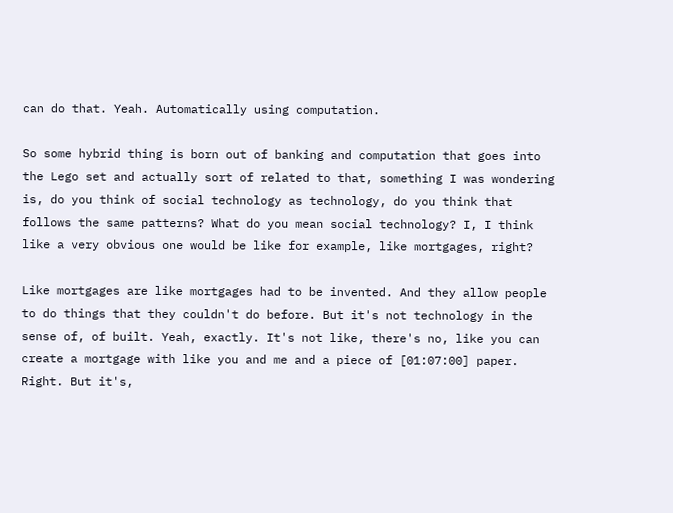can do that. Yeah. Automatically using computation.

So some hybrid thing is born out of banking and computation that goes into the Lego set and actually sort of related to that, something I was wondering is, do you think of social technology as technology, do you think that follows the same patterns? What do you mean social technology? I, I think like a very obvious one would be like for example, like mortgages, right?

Like mortgages are like mortgages had to be invented. And they allow people to do things that they couldn't do before. But it's not technology in the sense of, of built. Yeah, exactly. It's not like, there's no, like you can create a mortgage with like you and me and a piece of [01:07:00] paper. Right. But it's,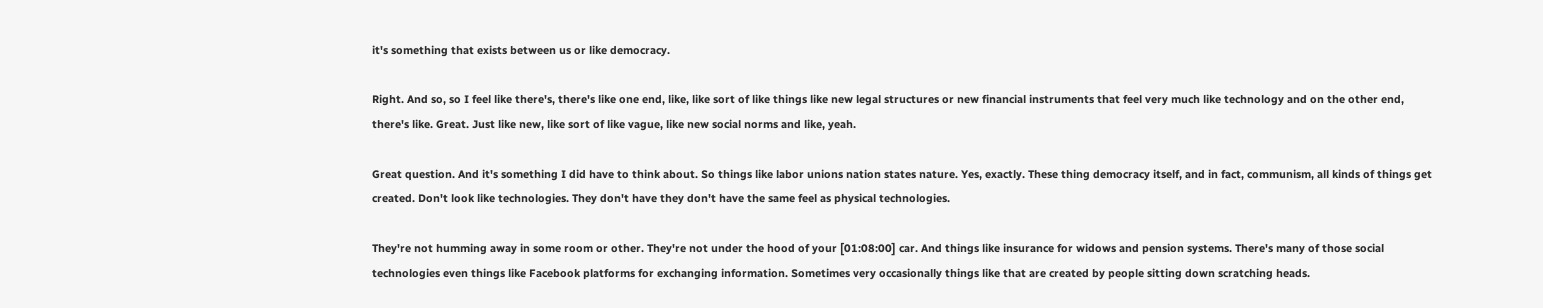it's something that exists between us or like democracy.

Right. And so, so I feel like there's, there's like one end, like, like sort of like things like new legal structures or new financial instruments that feel very much like technology and on the other end, there's like. Great. Just like new, like sort of like vague, like new social norms and like, yeah.

Great question. And it's something I did have to think about. So things like labor unions nation states nature. Yes, exactly. These thing democracy itself, and in fact, communism, all kinds of things get created. Don't look like technologies. They don't have they don't have the same feel as physical technologies.

They're not humming away in some room or other. They're not under the hood of your [01:08:00] car. And things like insurance for widows and pension systems. There's many of those social technologies even things like Facebook platforms for exchanging information. Sometimes very occasionally things like that are created by people sitting down scratching heads.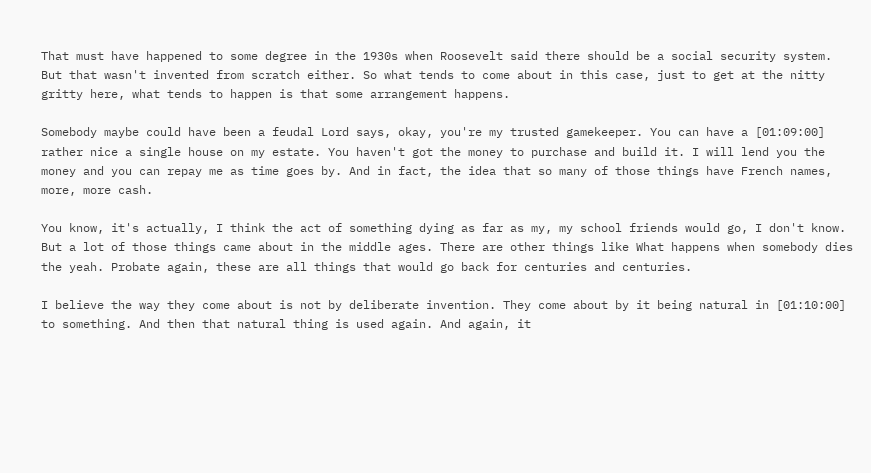That must have happened to some degree in the 1930s when Roosevelt said there should be a social security system. But that wasn't invented from scratch either. So what tends to come about in this case, just to get at the nitty gritty here, what tends to happen is that some arrangement happens.

Somebody maybe could have been a feudal Lord says, okay, you're my trusted gamekeeper. You can have a [01:09:00] rather nice a single house on my estate. You haven't got the money to purchase and build it. I will lend you the money and you can repay me as time goes by. And in fact, the idea that so many of those things have French names, more, more cash.

You know, it's actually, I think the act of something dying as far as my, my school friends would go, I don't know. But a lot of those things came about in the middle ages. There are other things like What happens when somebody dies the yeah. Probate again, these are all things that would go back for centuries and centuries.

I believe the way they come about is not by deliberate invention. They come about by it being natural in [01:10:00] to something. And then that natural thing is used again. And again, it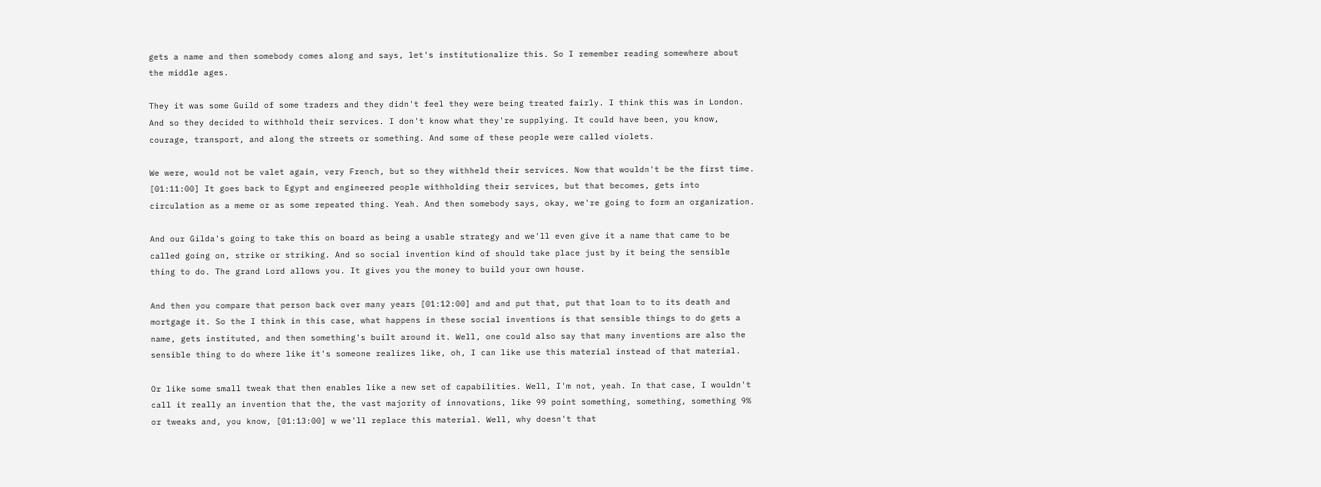gets a name and then somebody comes along and says, let's institutionalize this. So I remember reading somewhere about the middle ages.

They it was some Guild of some traders and they didn't feel they were being treated fairly. I think this was in London. And so they decided to withhold their services. I don't know what they're supplying. It could have been, you know, courage, transport, and along the streets or something. And some of these people were called violets.

We were, would not be valet again, very French, but so they withheld their services. Now that wouldn't be the first time. [01:11:00] It goes back to Egypt and engineered people withholding their services, but that becomes, gets into circulation as a meme or as some repeated thing. Yeah. And then somebody says, okay, we're going to form an organization.

And our Gilda's going to take this on board as being a usable strategy and we'll even give it a name that came to be called going on, strike or striking. And so social invention kind of should take place just by it being the sensible thing to do. The grand Lord allows you. It gives you the money to build your own house.

And then you compare that person back over many years [01:12:00] and and put that, put that loan to to its death and mortgage it. So the I think in this case, what happens in these social inventions is that sensible things to do gets a name, gets instituted, and then something's built around it. Well, one could also say that many inventions are also the sensible thing to do where like it's someone realizes like, oh, I can like use this material instead of that material.

Or like some small tweak that then enables like a new set of capabilities. Well, I'm not, yeah. In that case, I wouldn't call it really an invention that the, the vast majority of innovations, like 99 point something, something, something 9% or tweaks and, you know, [01:13:00] w we'll replace this material. Well, why doesn't that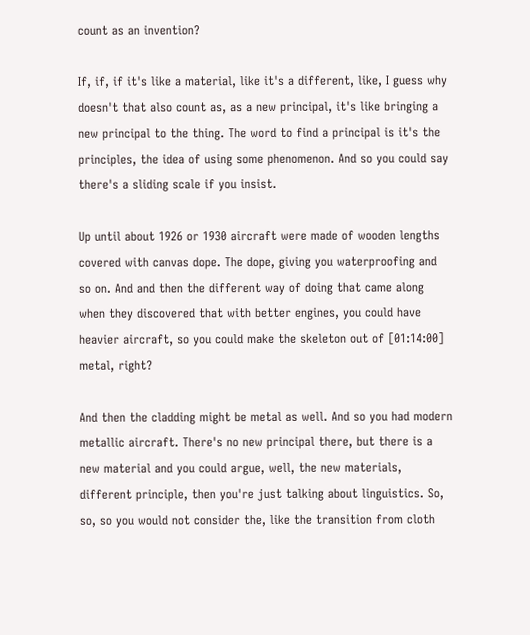count as an invention?

If, if, if it's like a material, like it's a different, like, I guess why doesn't that also count as, as a new principal, it's like bringing a new principal to the thing. The word to find a principal is it's the principles, the idea of using some phenomenon. And so you could say there's a sliding scale if you insist.

Up until about 1926 or 1930 aircraft were made of wooden lengths covered with canvas dope. The dope, giving you waterproofing and so on. And and then the different way of doing that came along when they discovered that with better engines, you could have heavier aircraft, so you could make the skeleton out of [01:14:00] metal, right?

And then the cladding might be metal as well. And so you had modern metallic aircraft. There's no new principal there, but there is a new material and you could argue, well, the new materials, different principle, then you're just talking about linguistics. So, so, so you would not consider the, like the transition from cloth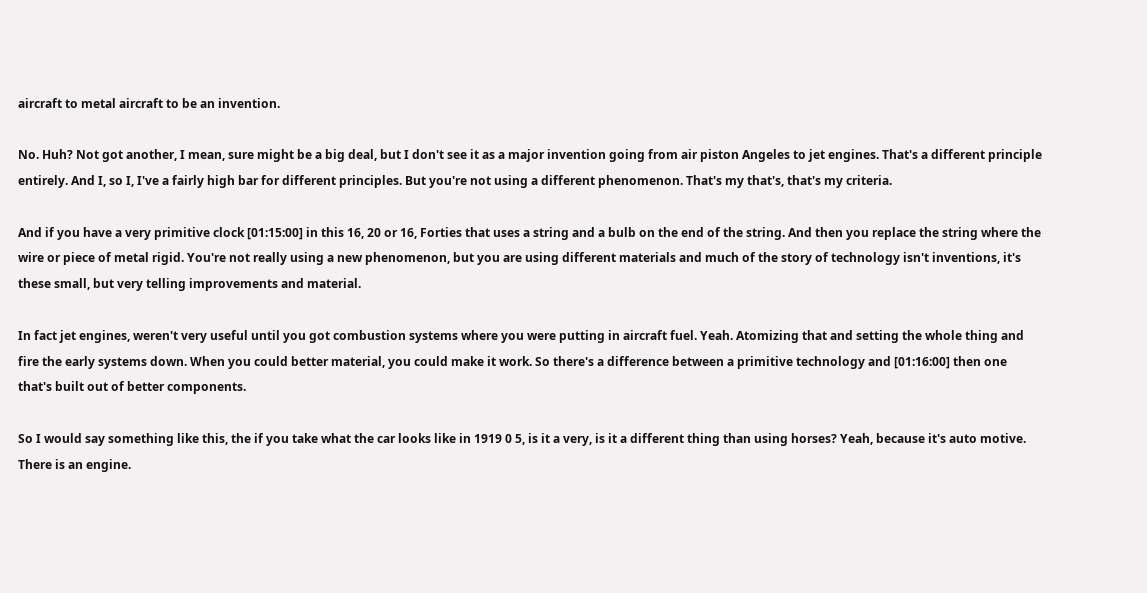aircraft to metal aircraft to be an invention.

No. Huh? Not got another, I mean, sure might be a big deal, but I don't see it as a major invention going from air piston Angeles to jet engines. That's a different principle entirely. And I, so I, I've a fairly high bar for different principles. But you're not using a different phenomenon. That's my that's, that's my criteria.

And if you have a very primitive clock [01:15:00] in this 16, 20 or 16, Forties that uses a string and a bulb on the end of the string. And then you replace the string where the wire or piece of metal rigid. You're not really using a new phenomenon, but you are using different materials and much of the story of technology isn't inventions, it's these small, but very telling improvements and material.

In fact jet engines, weren't very useful until you got combustion systems where you were putting in aircraft fuel. Yeah. Atomizing that and setting the whole thing and fire the early systems down. When you could better material, you could make it work. So there's a difference between a primitive technology and [01:16:00] then one that's built out of better components.

So I would say something like this, the if you take what the car looks like in 1919 0 5, is it a very, is it a different thing than using horses? Yeah, because it's auto motive. There is an engine.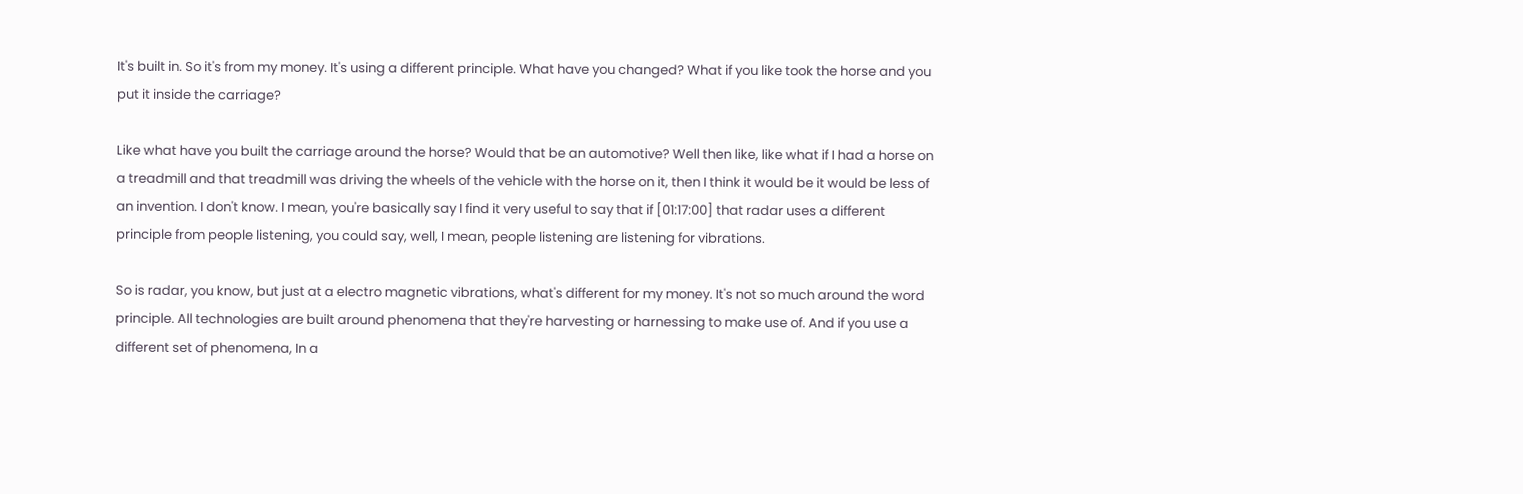It's built in. So it's from my money. It's using a different principle. What have you changed? What if you like took the horse and you put it inside the carriage?

Like what have you built the carriage around the horse? Would that be an automotive? Well then like, like what if I had a horse on a treadmill and that treadmill was driving the wheels of the vehicle with the horse on it, then I think it would be it would be less of an invention. I don't know. I mean, you're basically say I find it very useful to say that if [01:17:00] that radar uses a different principle from people listening, you could say, well, I mean, people listening are listening for vibrations.

So is radar, you know, but just at a electro magnetic vibrations, what's different for my money. It's not so much around the word principle. All technologies are built around phenomena that they're harvesting or harnessing to make use of. And if you use a different set of phenomena, In a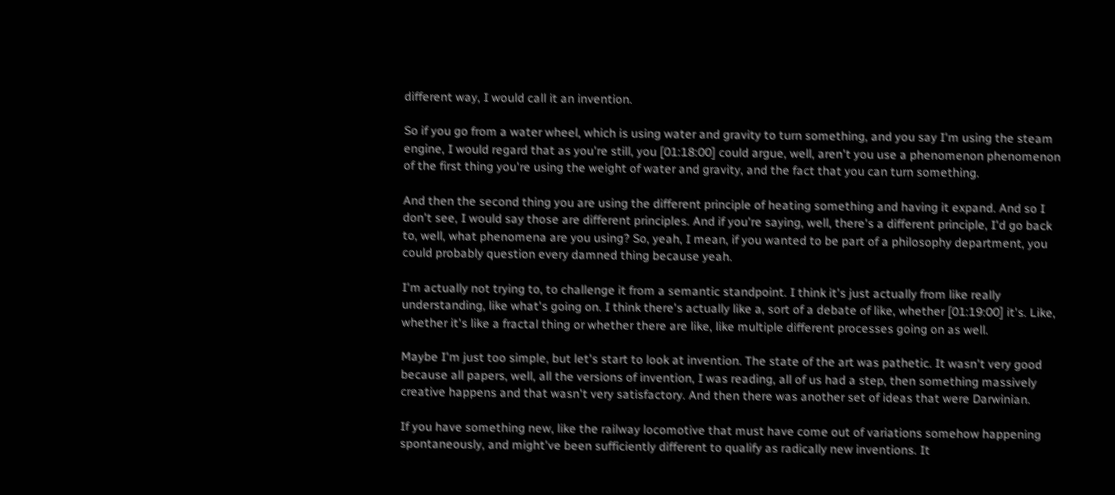different way, I would call it an invention.

So if you go from a water wheel, which is using water and gravity to turn something, and you say I'm using the steam engine, I would regard that as you're still, you [01:18:00] could argue, well, aren't you use a phenomenon phenomenon of the first thing you're using the weight of water and gravity, and the fact that you can turn something.

And then the second thing you are using the different principle of heating something and having it expand. And so I don't see, I would say those are different principles. And if you're saying, well, there's a different principle, I'd go back to, well, what phenomena are you using? So, yeah, I mean, if you wanted to be part of a philosophy department, you could probably question every damned thing because yeah.

I'm actually not trying to, to challenge it from a semantic standpoint. I think it's just actually from like really understanding, like what's going on. I think there's actually like a, sort of a debate of like, whether [01:19:00] it's. Like, whether it's like a fractal thing or whether there are like, like multiple different processes going on as well.

Maybe I'm just too simple, but let's start to look at invention. The state of the art was pathetic. It wasn't very good because all papers, well, all the versions of invention, I was reading, all of us had a step, then something massively creative happens and that wasn't very satisfactory. And then there was another set of ideas that were Darwinian.

If you have something new, like the railway locomotive that must have come out of variations somehow happening spontaneously, and might've been sufficiently different to qualify as radically new inventions. It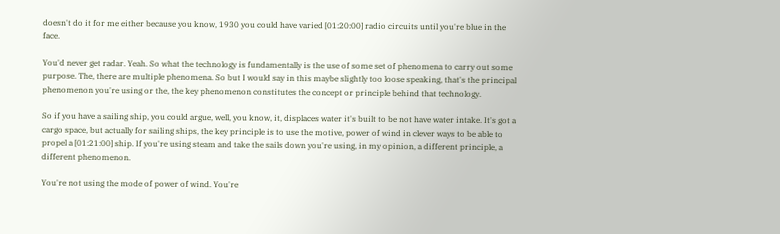doesn't do it for me either because you know, 1930 you could have varied [01:20:00] radio circuits until you're blue in the face.

You'd never get radar. Yeah. So what the technology is fundamentally is the use of some set of phenomena to carry out some purpose. The, there are multiple phenomena. So but I would say in this maybe slightly too loose speaking, that's the principal phenomenon you're using or the, the key phenomenon constitutes the concept or principle behind that technology.

So if you have a sailing ship, you could argue, well, you know, it, displaces water it's built to be not have water intake. It's got a cargo space, but actually for sailing ships, the key principle is to use the motive, power of wind in clever ways to be able to propel a [01:21:00] ship. If you're using steam and take the sails down you're using, in my opinion, a different principle, a different phenomenon.

You're not using the mode of power of wind. You're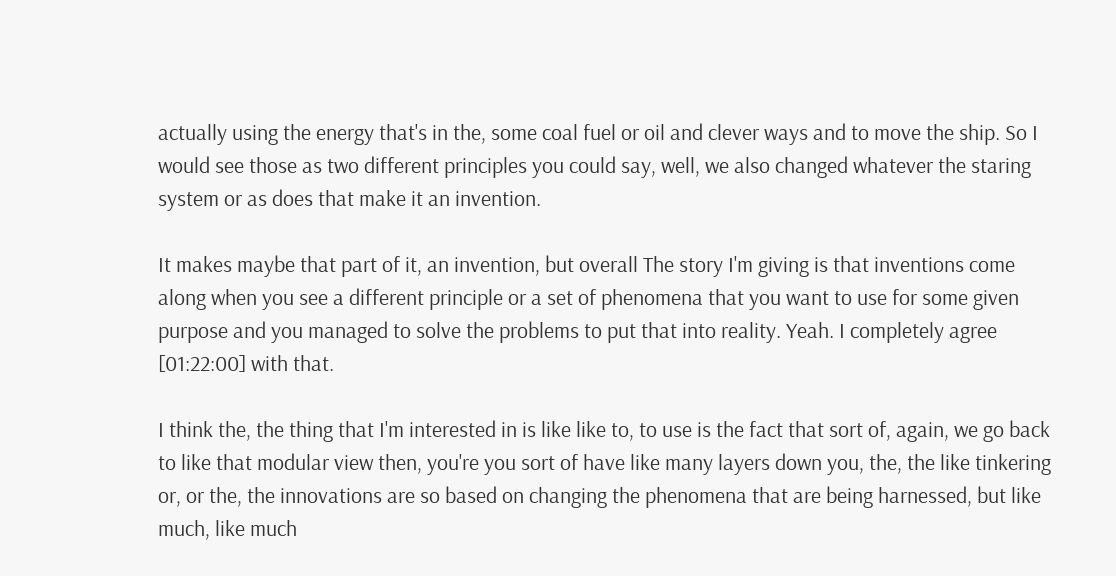actually using the energy that's in the, some coal fuel or oil and clever ways and to move the ship. So I would see those as two different principles you could say, well, we also changed whatever the staring system or as does that make it an invention.

It makes maybe that part of it, an invention, but overall The story I'm giving is that inventions come along when you see a different principle or a set of phenomena that you want to use for some given purpose and you managed to solve the problems to put that into reality. Yeah. I completely agree [01:22:00] with that.

I think the, the thing that I'm interested in is like like to, to use is the fact that sort of, again, we go back to like that modular view then, you're you sort of have like many layers down you, the, the like tinkering or, or the, the innovations are so based on changing the phenomena that are being harnessed, but like much, like much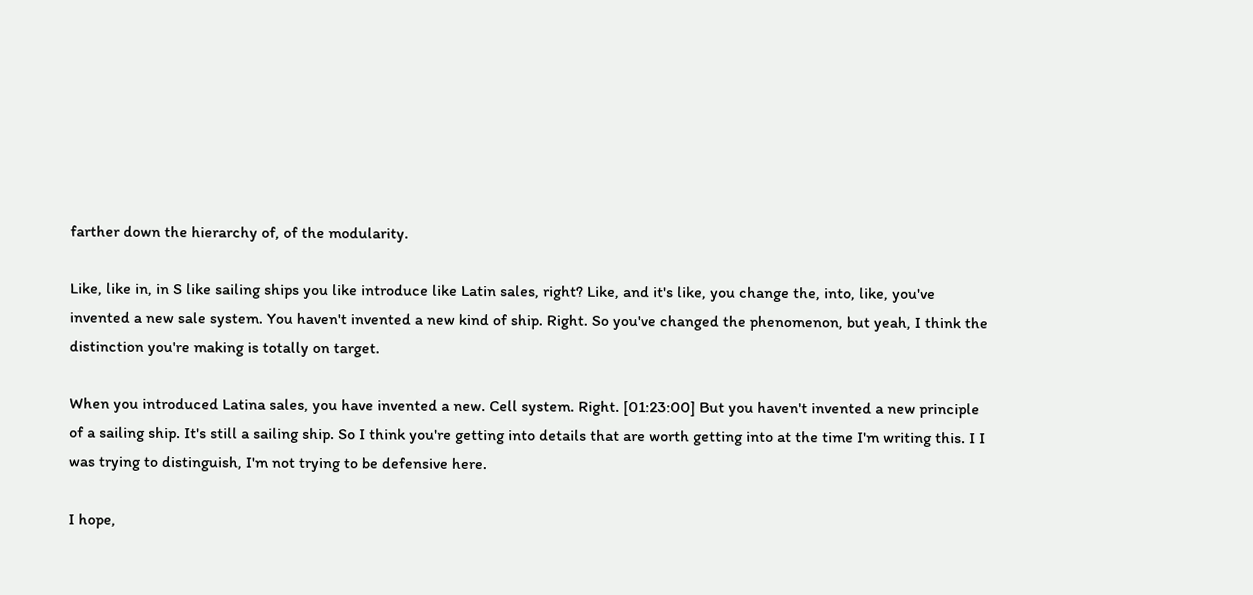farther down the hierarchy of, of the modularity.

Like, like in, in S like sailing ships you like introduce like Latin sales, right? Like, and it's like, you change the, into, like, you've invented a new sale system. You haven't invented a new kind of ship. Right. So you've changed the phenomenon, but yeah, I think the distinction you're making is totally on target.

When you introduced Latina sales, you have invented a new. Cell system. Right. [01:23:00] But you haven't invented a new principle of a sailing ship. It's still a sailing ship. So I think you're getting into details that are worth getting into at the time I'm writing this. I I was trying to distinguish, I'm not trying to be defensive here.

I hope,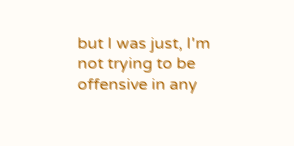but I was just, I'm not trying to be offensive in any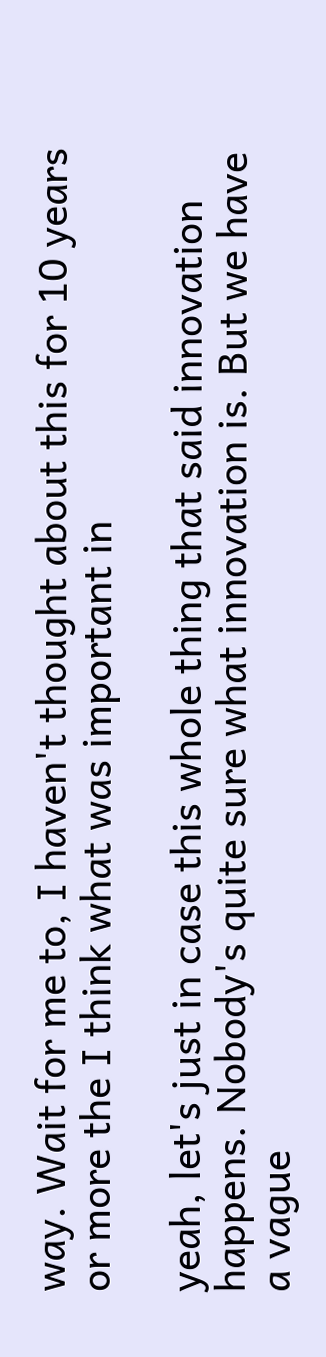way. Wait for me to, I haven't thought about this for 10 years or more the I think what was important in

yeah, let's just in case this whole thing that said innovation happens. Nobody's quite sure what innovation is. But we have a vague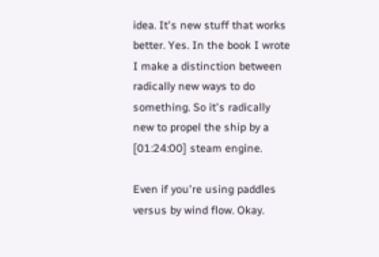idea. It's new stuff that works better. Yes. In the book I wrote I make a distinction between radically new ways to do something. So it's radically new to propel the ship by a [01:24:00] steam engine.

Even if you're using paddles versus by wind flow. Okay.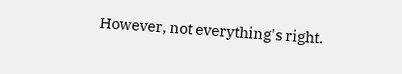However, not everything's right.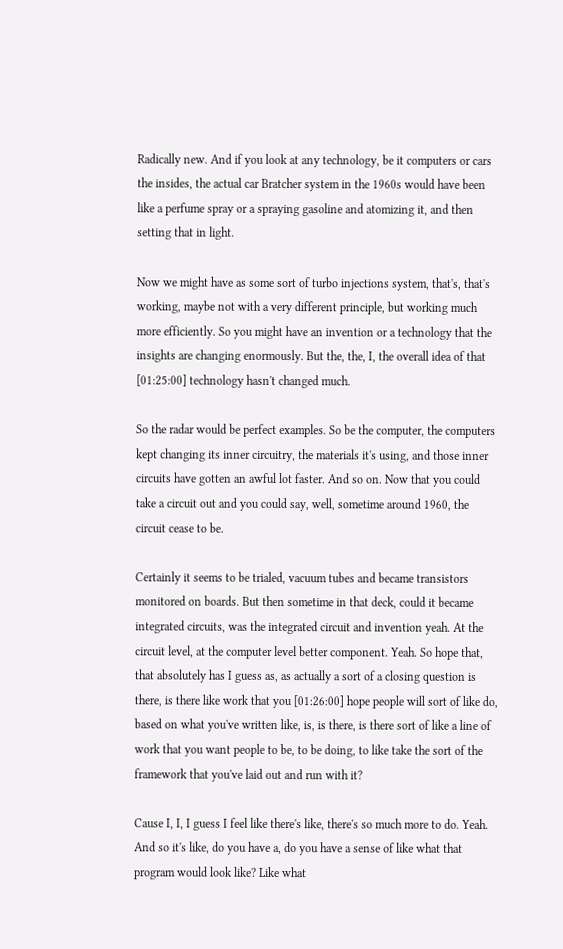Radically new. And if you look at any technology, be it computers or cars the insides, the actual car Bratcher system in the 1960s would have been like a perfume spray or a spraying gasoline and atomizing it, and then setting that in light.

Now we might have as some sort of turbo injections system, that's, that's working, maybe not with a very different principle, but working much more efficiently. So you might have an invention or a technology that the insights are changing enormously. But the, the, I, the overall idea of that [01:25:00] technology hasn't changed much.

So the radar would be perfect examples. So be the computer, the computers kept changing its inner circuitry, the materials it's using, and those inner circuits have gotten an awful lot faster. And so on. Now that you could take a circuit out and you could say, well, sometime around 1960, the circuit cease to be.

Certainly it seems to be trialed, vacuum tubes and became transistors monitored on boards. But then sometime in that deck, could it became integrated circuits, was the integrated circuit and invention yeah. At the circuit level, at the computer level better component. Yeah. So hope that, that absolutely has I guess as, as actually a sort of a closing question is there, is there like work that you [01:26:00] hope people will sort of like do, based on what you've written like, is, is there, is there sort of like a line of work that you want people to be, to be doing, to like take the sort of the framework that you've laid out and run with it?

Cause I, I, I guess I feel like there's like, there's so much more to do. Yeah. And so it's like, do you have a, do you have a sense of like what that program would look like? Like what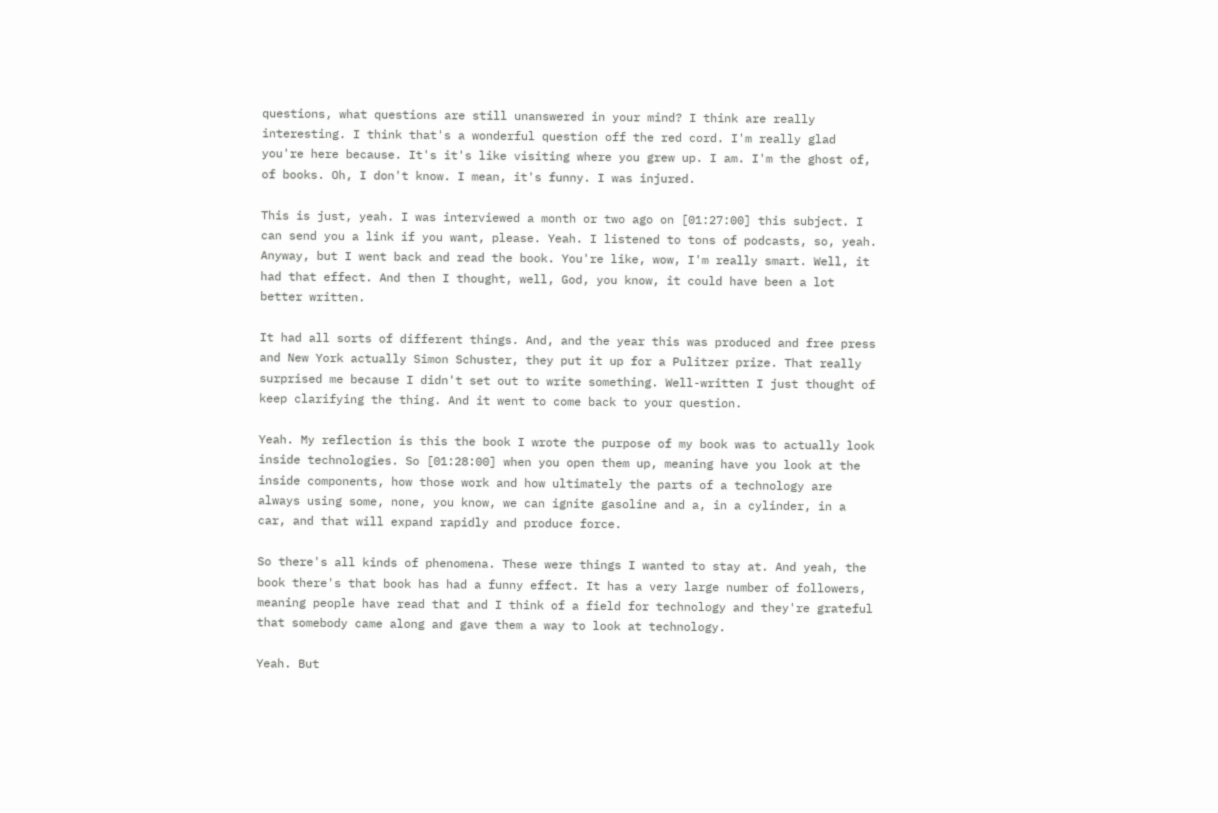questions, what questions are still unanswered in your mind? I think are really interesting. I think that's a wonderful question off the red cord. I'm really glad you're here because. It's it's like visiting where you grew up. I am. I'm the ghost of, of books. Oh, I don't know. I mean, it's funny. I was injured.

This is just, yeah. I was interviewed a month or two ago on [01:27:00] this subject. I can send you a link if you want, please. Yeah. I listened to tons of podcasts, so, yeah. Anyway, but I went back and read the book. You're like, wow, I'm really smart. Well, it had that effect. And then I thought, well, God, you know, it could have been a lot better written.

It had all sorts of different things. And, and the year this was produced and free press and New York actually Simon Schuster, they put it up for a Pulitzer prize. That really surprised me because I didn't set out to write something. Well-written I just thought of keep clarifying the thing. And it went to come back to your question.

Yeah. My reflection is this the book I wrote the purpose of my book was to actually look inside technologies. So [01:28:00] when you open them up, meaning have you look at the inside components, how those work and how ultimately the parts of a technology are always using some, none, you know, we can ignite gasoline and a, in a cylinder, in a car, and that will expand rapidly and produce force.

So there's all kinds of phenomena. These were things I wanted to stay at. And yeah, the book there's that book has had a funny effect. It has a very large number of followers, meaning people have read that and I think of a field for technology and they're grateful that somebody came along and gave them a way to look at technology.

Yeah. But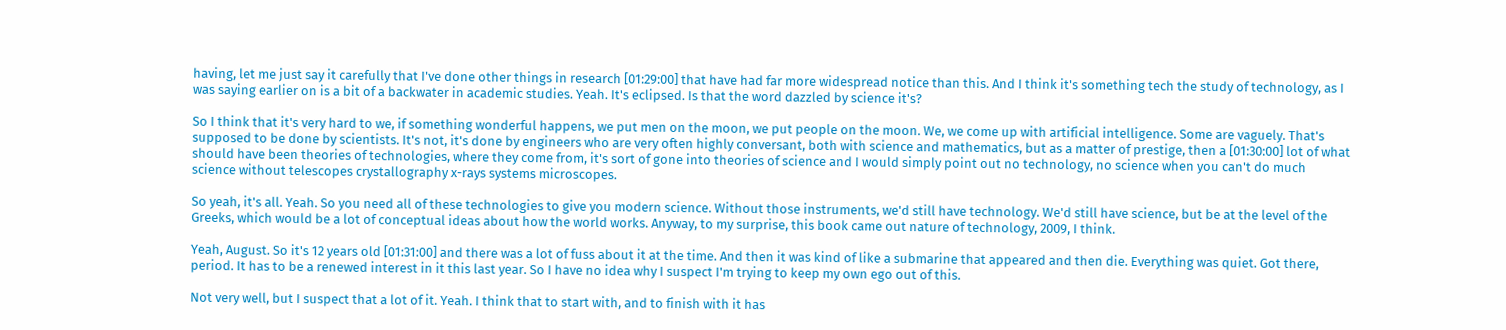having, let me just say it carefully that I've done other things in research [01:29:00] that have had far more widespread notice than this. And I think it's something tech the study of technology, as I was saying earlier on is a bit of a backwater in academic studies. Yeah. It's eclipsed. Is that the word dazzled by science it's?

So I think that it's very hard to we, if something wonderful happens, we put men on the moon, we put people on the moon. We, we come up with artificial intelligence. Some are vaguely. That's supposed to be done by scientists. It's not, it's done by engineers who are very often highly conversant, both with science and mathematics, but as a matter of prestige, then a [01:30:00] lot of what should have been theories of technologies, where they come from, it's sort of gone into theories of science and I would simply point out no technology, no science when you can't do much science without telescopes crystallography x-rays systems microscopes.

So yeah, it's all. Yeah. So you need all of these technologies to give you modern science. Without those instruments, we'd still have technology. We'd still have science, but be at the level of the Greeks, which would be a lot of conceptual ideas about how the world works. Anyway, to my surprise, this book came out nature of technology, 2009, I think.

Yeah, August. So it's 12 years old [01:31:00] and there was a lot of fuss about it at the time. And then it was kind of like a submarine that appeared and then die. Everything was quiet. Got there, period. It has to be a renewed interest in it this last year. So I have no idea why I suspect I'm trying to keep my own ego out of this.

Not very well, but I suspect that a lot of it. Yeah. I think that to start with, and to finish with it has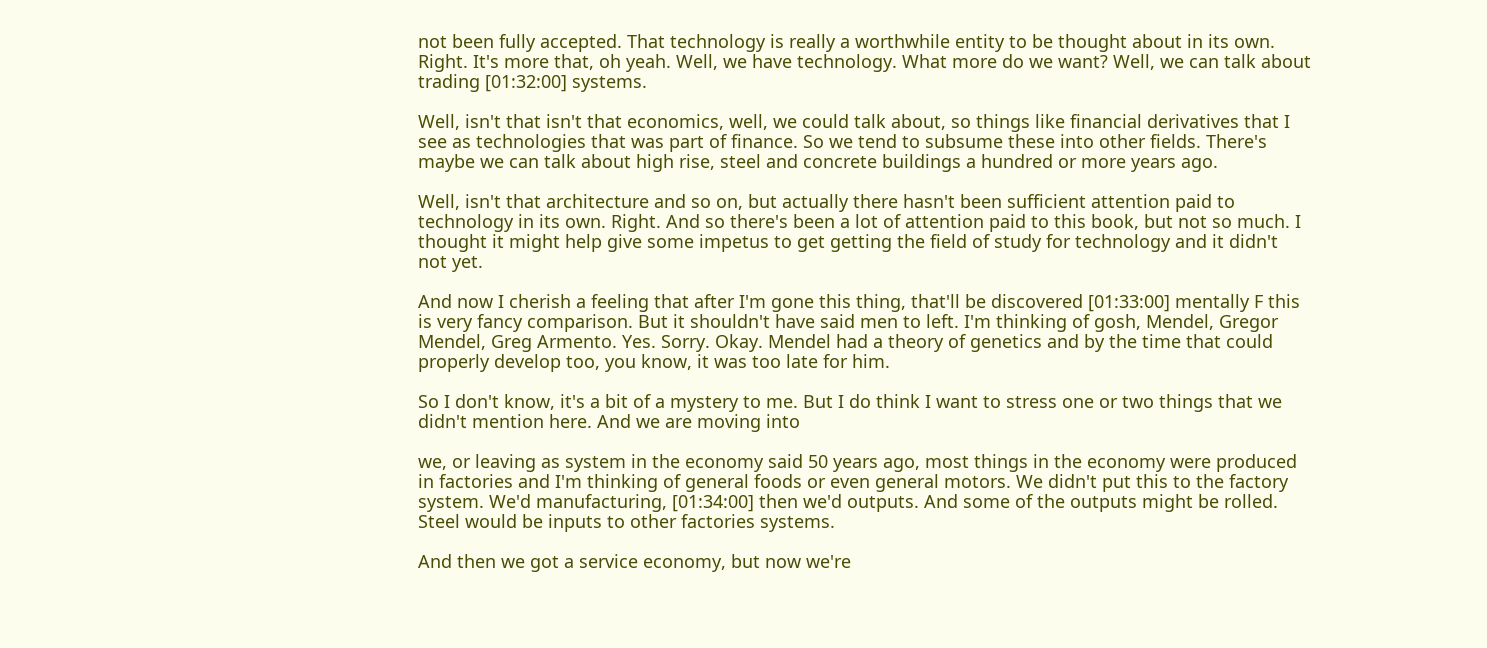not been fully accepted. That technology is really a worthwhile entity to be thought about in its own. Right. It's more that, oh yeah. Well, we have technology. What more do we want? Well, we can talk about trading [01:32:00] systems.

Well, isn't that isn't that economics, well, we could talk about, so things like financial derivatives that I see as technologies that was part of finance. So we tend to subsume these into other fields. There's maybe we can talk about high rise, steel and concrete buildings a hundred or more years ago.

Well, isn't that architecture and so on, but actually there hasn't been sufficient attention paid to technology in its own. Right. And so there's been a lot of attention paid to this book, but not so much. I thought it might help give some impetus to get getting the field of study for technology and it didn't not yet.

And now I cherish a feeling that after I'm gone this thing, that'll be discovered [01:33:00] mentally F this is very fancy comparison. But it shouldn't have said men to left. I'm thinking of gosh, Mendel, Gregor Mendel, Greg Armento. Yes. Sorry. Okay. Mendel had a theory of genetics and by the time that could properly develop too, you know, it was too late for him.

So I don't know, it's a bit of a mystery to me. But I do think I want to stress one or two things that we didn't mention here. And we are moving into

we, or leaving as system in the economy said 50 years ago, most things in the economy were produced in factories and I'm thinking of general foods or even general motors. We didn't put this to the factory system. We'd manufacturing, [01:34:00] then we'd outputs. And some of the outputs might be rolled. Steel would be inputs to other factories systems.

And then we got a service economy, but now we're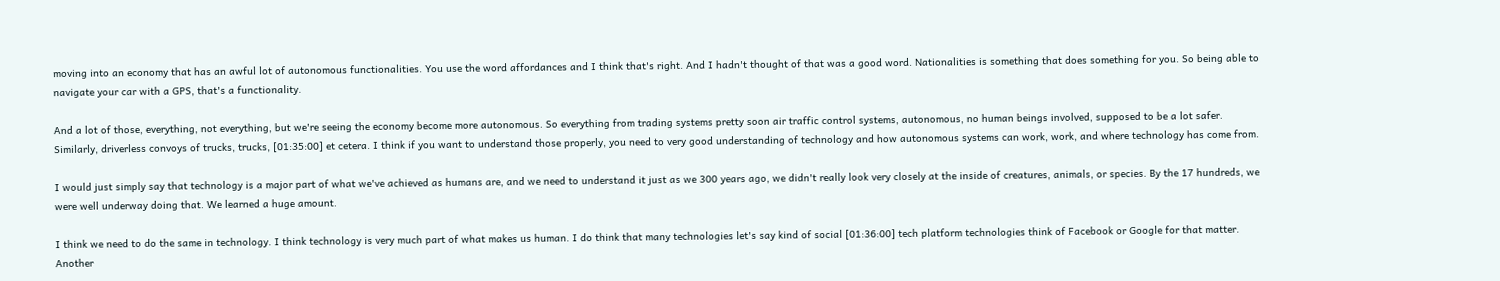moving into an economy that has an awful lot of autonomous functionalities. You use the word affordances and I think that's right. And I hadn't thought of that was a good word. Nationalities is something that does something for you. So being able to navigate your car with a GPS, that's a functionality.

And a lot of those, everything, not everything, but we're seeing the economy become more autonomous. So everything from trading systems pretty soon air traffic control systems, autonomous, no human beings involved, supposed to be a lot safer. Similarly, driverless convoys of trucks, trucks, [01:35:00] et cetera. I think if you want to understand those properly, you need to very good understanding of technology and how autonomous systems can work, work, and where technology has come from.

I would just simply say that technology is a major part of what we've achieved as humans are, and we need to understand it just as we 300 years ago, we didn't really look very closely at the inside of creatures, animals, or species. By the 17 hundreds, we were well underway doing that. We learned a huge amount.

I think we need to do the same in technology. I think technology is very much part of what makes us human. I do think that many technologies let's say kind of social [01:36:00] tech platform technologies think of Facebook or Google for that matter. Another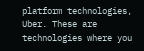platform technologies, Uber. These are technologies where you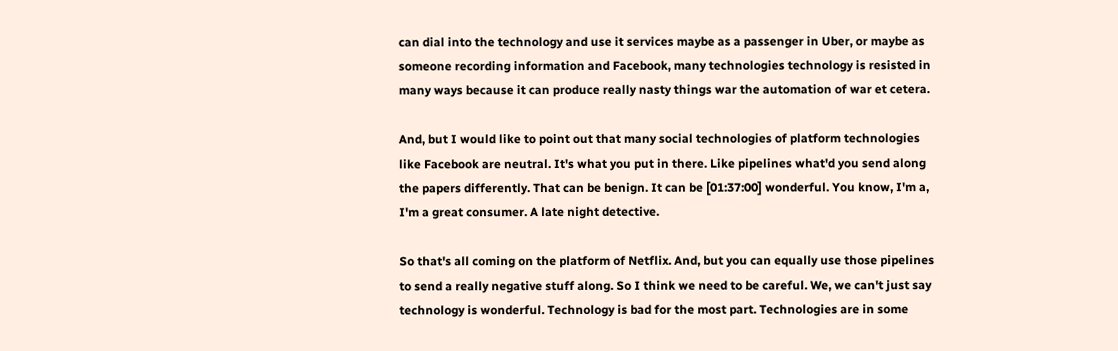can dial into the technology and use it services maybe as a passenger in Uber, or maybe as someone recording information and Facebook, many technologies technology is resisted in many ways because it can produce really nasty things war the automation of war et cetera.

And, but I would like to point out that many social technologies of platform technologies like Facebook are neutral. It's what you put in there. Like pipelines what'd you send along the papers differently. That can be benign. It can be [01:37:00] wonderful. You know, I'm a, I'm a great consumer. A late night detective.

So that's all coming on the platform of Netflix. And, but you can equally use those pipelines to send a really negative stuff along. So I think we need to be careful. We, we can't just say technology is wonderful. Technology is bad for the most part. Technologies are in some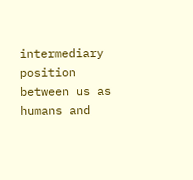intermediary position between us as humans and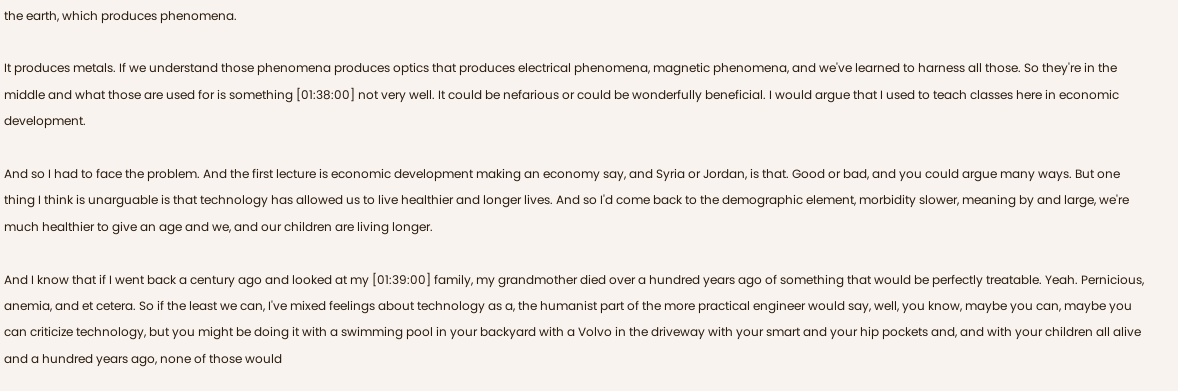the earth, which produces phenomena.

It produces metals. If we understand those phenomena produces optics that produces electrical phenomena, magnetic phenomena, and we've learned to harness all those. So they're in the middle and what those are used for is something [01:38:00] not very well. It could be nefarious or could be wonderfully beneficial. I would argue that I used to teach classes here in economic development.

And so I had to face the problem. And the first lecture is economic development making an economy say, and Syria or Jordan, is that. Good or bad, and you could argue many ways. But one thing I think is unarguable is that technology has allowed us to live healthier and longer lives. And so I'd come back to the demographic element, morbidity slower, meaning by and large, we're much healthier to give an age and we, and our children are living longer.

And I know that if I went back a century ago and looked at my [01:39:00] family, my grandmother died over a hundred years ago of something that would be perfectly treatable. Yeah. Pernicious, anemia, and et cetera. So if the least we can, I've mixed feelings about technology as a, the humanist part of the more practical engineer would say, well, you know, maybe you can, maybe you can criticize technology, but you might be doing it with a swimming pool in your backyard with a Volvo in the driveway with your smart and your hip pockets and, and with your children all alive and a hundred years ago, none of those would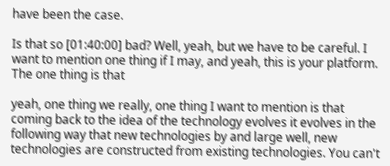have been the case.

Is that so [01:40:00] bad? Well, yeah, but we have to be careful. I want to mention one thing if I may, and yeah, this is your platform. The one thing is that

yeah, one thing we really, one thing I want to mention is that coming back to the idea of the technology evolves it evolves in the following way that new technologies by and large well, new technologies are constructed from existing technologies. You can't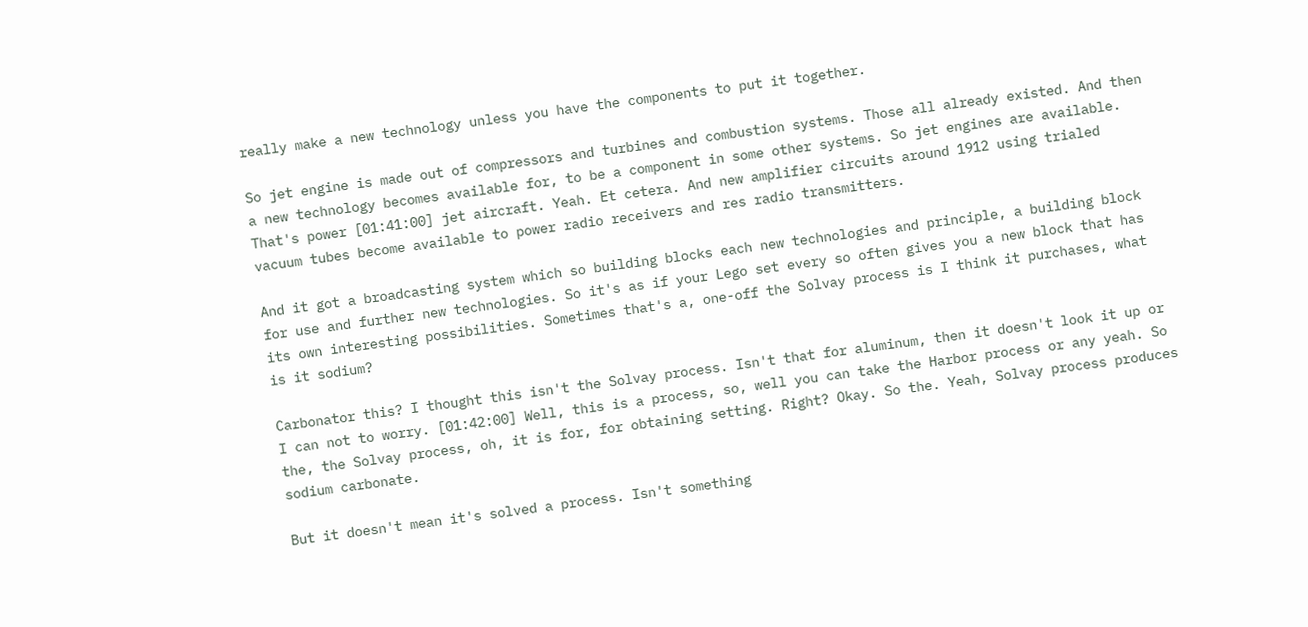really make a new technology unless you have the components to put it together.

So jet engine is made out of compressors and turbines and combustion systems. Those all already existed. And then a new technology becomes available for, to be a component in some other systems. So jet engines are available. That's power [01:41:00] jet aircraft. Yeah. Et cetera. And new amplifier circuits around 1912 using trialed vacuum tubes become available to power radio receivers and res radio transmitters.

And it got a broadcasting system which so building blocks each new technologies and principle, a building block for use and further new technologies. So it's as if your Lego set every so often gives you a new block that has its own interesting possibilities. Sometimes that's a, one-off the Solvay process is I think it purchases, what is it sodium?

Carbonator this? I thought this isn't the Solvay process. Isn't that for aluminum, then it doesn't look it up or I can not to worry. [01:42:00] Well, this is a process, so, well you can take the Harbor process or any yeah. So the, the Solvay process, oh, it is for, for obtaining setting. Right? Okay. So the. Yeah, Solvay process produces sodium carbonate.

But it doesn't mean it's solved a process. Isn't something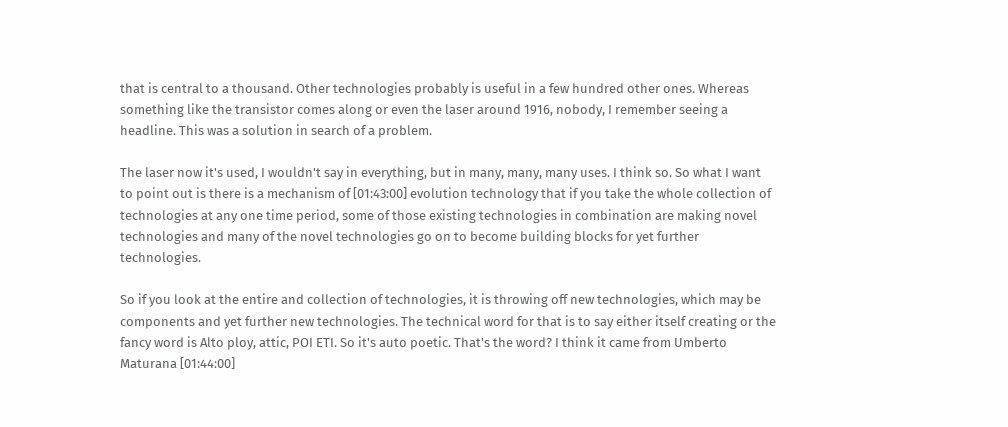that is central to a thousand. Other technologies probably is useful in a few hundred other ones. Whereas something like the transistor comes along or even the laser around 1916, nobody, I remember seeing a headline. This was a solution in search of a problem.

The laser now it's used, I wouldn't say in everything, but in many, many, many uses. I think so. So what I want to point out is there is a mechanism of [01:43:00] evolution technology that if you take the whole collection of technologies at any one time period, some of those existing technologies in combination are making novel technologies and many of the novel technologies go on to become building blocks for yet further technologies.

So if you look at the entire and collection of technologies, it is throwing off new technologies, which may be components and yet further new technologies. The technical word for that is to say either itself creating or the fancy word is Alto ploy, attic, POI ETI. So it's auto poetic. That's the word? I think it came from Umberto Maturana [01:44:00]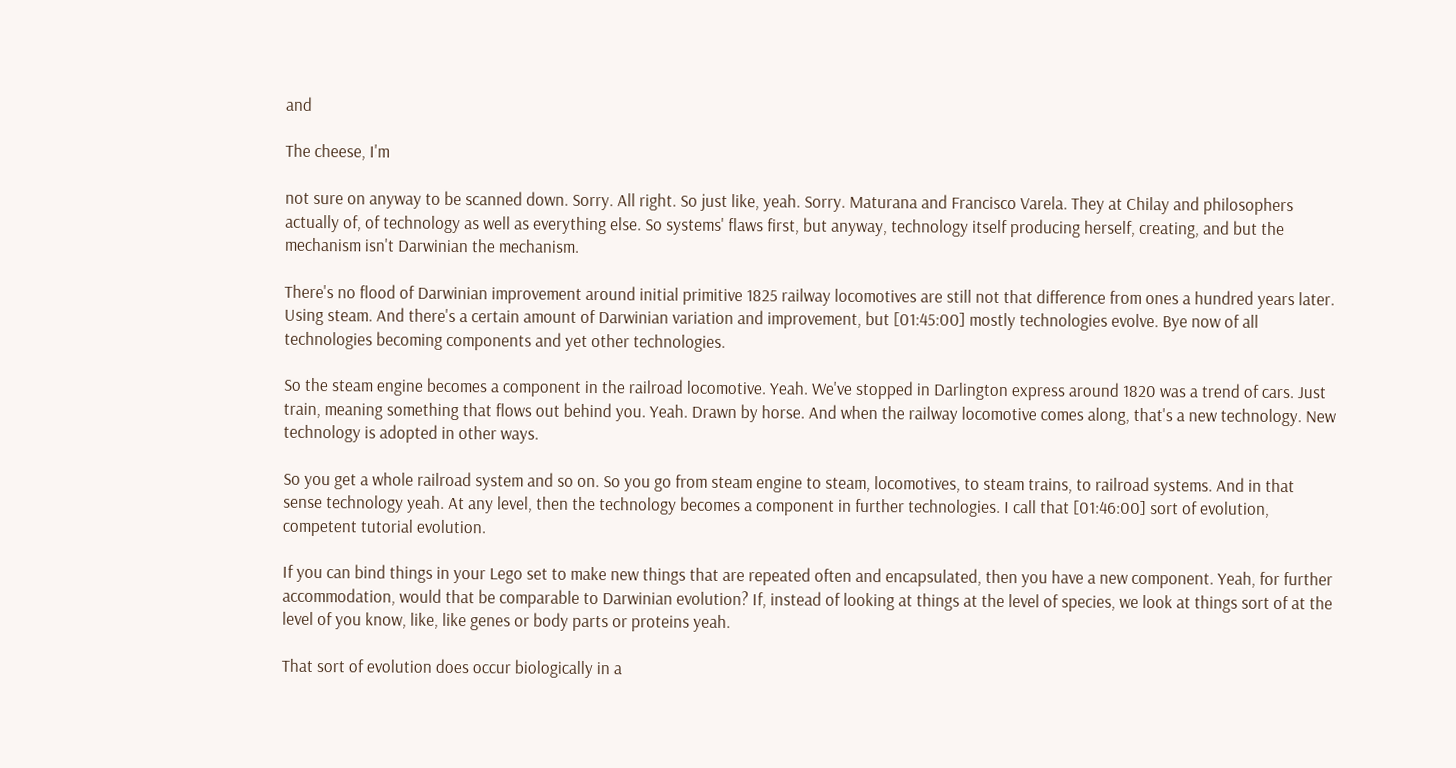and

The cheese, I'm

not sure on anyway to be scanned down. Sorry. All right. So just like, yeah. Sorry. Maturana and Francisco Varela. They at Chilay and philosophers actually of, of technology as well as everything else. So systems' flaws first, but anyway, technology itself producing herself, creating, and but the mechanism isn't Darwinian the mechanism.

There's no flood of Darwinian improvement around initial primitive 1825 railway locomotives are still not that difference from ones a hundred years later. Using steam. And there's a certain amount of Darwinian variation and improvement, but [01:45:00] mostly technologies evolve. Bye now of all technologies becoming components and yet other technologies.

So the steam engine becomes a component in the railroad locomotive. Yeah. We've stopped in Darlington express around 1820 was a trend of cars. Just train, meaning something that flows out behind you. Yeah. Drawn by horse. And when the railway locomotive comes along, that's a new technology. New technology is adopted in other ways.

So you get a whole railroad system and so on. So you go from steam engine to steam, locomotives, to steam trains, to railroad systems. And in that sense technology yeah. At any level, then the technology becomes a component in further technologies. I call that [01:46:00] sort of evolution, competent tutorial evolution.

If you can bind things in your Lego set to make new things that are repeated often and encapsulated, then you have a new component. Yeah, for further accommodation, would that be comparable to Darwinian evolution? If, instead of looking at things at the level of species, we look at things sort of at the level of you know, like, like genes or body parts or proteins yeah.

That sort of evolution does occur biologically in a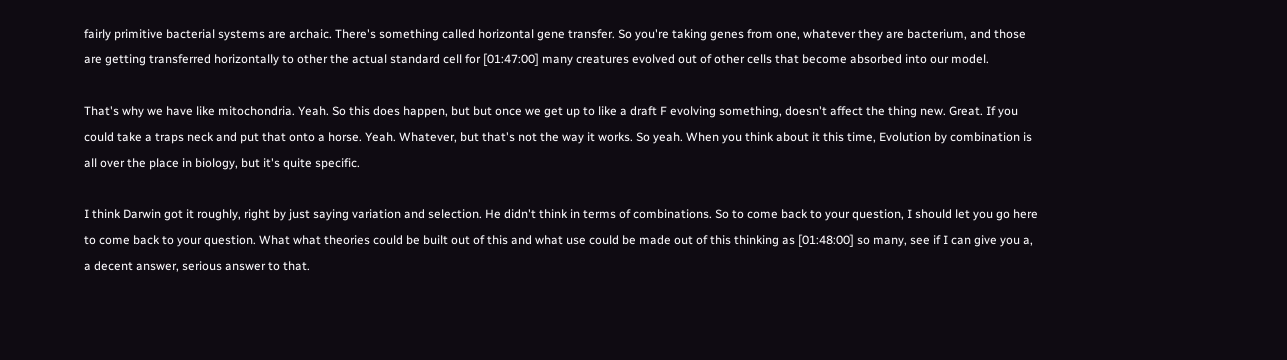fairly primitive bacterial systems are archaic. There's something called horizontal gene transfer. So you're taking genes from one, whatever they are bacterium, and those are getting transferred horizontally to other the actual standard cell for [01:47:00] many creatures evolved out of other cells that become absorbed into our model.

That's why we have like mitochondria. Yeah. So this does happen, but but once we get up to like a draft F evolving something, doesn't affect the thing new. Great. If you could take a traps neck and put that onto a horse. Yeah. Whatever, but that's not the way it works. So yeah. When you think about it this time, Evolution by combination is all over the place in biology, but it's quite specific.

I think Darwin got it roughly, right by just saying variation and selection. He didn't think in terms of combinations. So to come back to your question, I should let you go here to come back to your question. What what theories could be built out of this and what use could be made out of this thinking as [01:48:00] so many, see if I can give you a, a decent answer, serious answer to that.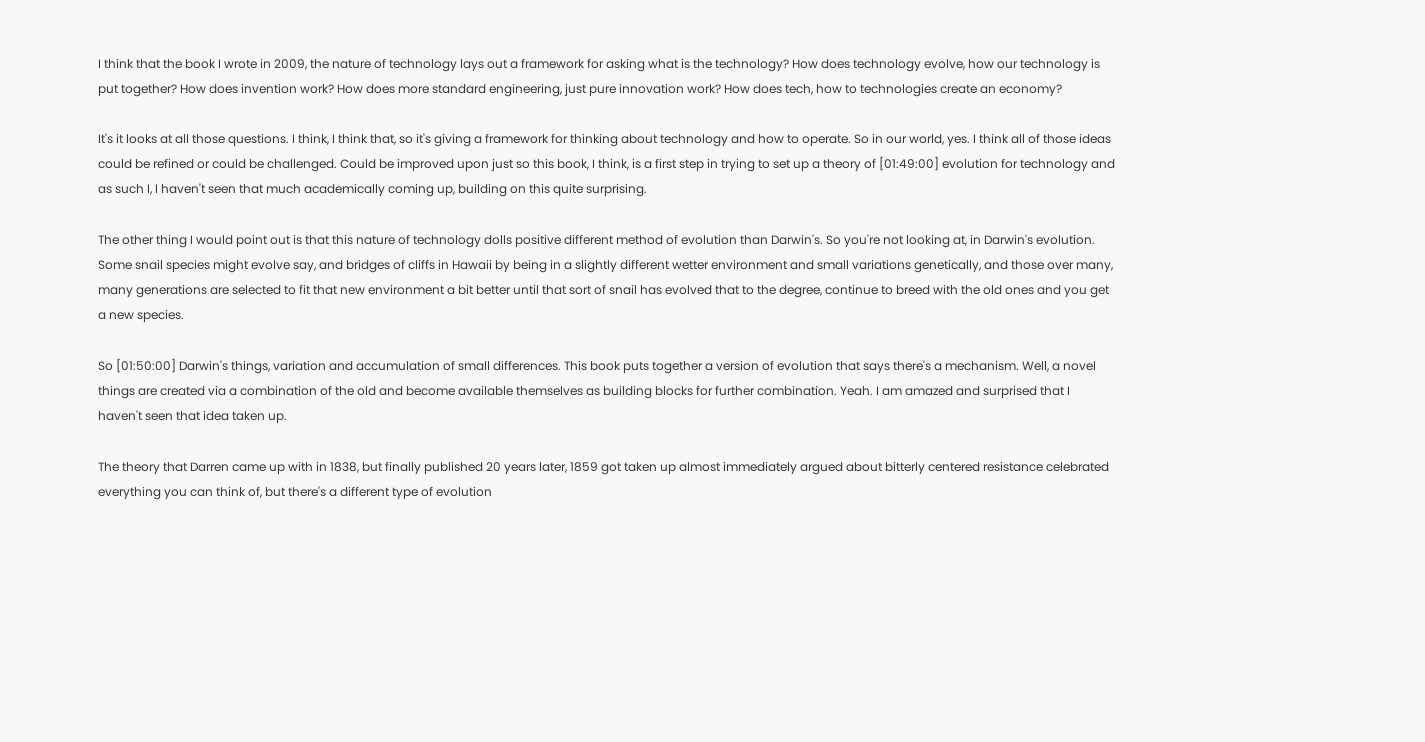I think that the book I wrote in 2009, the nature of technology lays out a framework for asking what is the technology? How does technology evolve, how our technology is put together? How does invention work? How does more standard engineering, just pure innovation work? How does tech, how to technologies create an economy?

It's it looks at all those questions. I think, I think that, so it's giving a framework for thinking about technology and how to operate. So in our world, yes. I think all of those ideas could be refined or could be challenged. Could be improved upon just so this book, I think, is a first step in trying to set up a theory of [01:49:00] evolution for technology and as such I, I haven't seen that much academically coming up, building on this quite surprising.

The other thing I would point out is that this nature of technology dolls positive different method of evolution than Darwin's. So you're not looking at, in Darwin's evolution. Some snail species might evolve say, and bridges of cliffs in Hawaii by being in a slightly different wetter environment and small variations genetically, and those over many, many generations are selected to fit that new environment a bit better until that sort of snail has evolved that to the degree, continue to breed with the old ones and you get a new species.

So [01:50:00] Darwin's things, variation and accumulation of small differences. This book puts together a version of evolution that says there's a mechanism. Well, a novel things are created via a combination of the old and become available themselves as building blocks for further combination. Yeah. I am amazed and surprised that I haven't seen that idea taken up.

The theory that Darren came up with in 1838, but finally published 20 years later, 1859 got taken up almost immediately argued about bitterly centered resistance celebrated everything you can think of, but there's a different type of evolution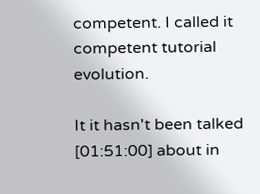competent. I called it competent tutorial evolution.

It it hasn't been talked [01:51:00] about in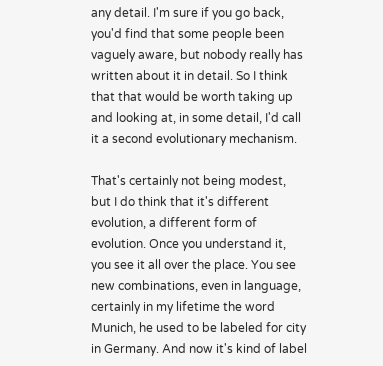any detail. I'm sure if you go back, you'd find that some people been vaguely aware, but nobody really has written about it in detail. So I think that that would be worth taking up and looking at, in some detail, I'd call it a second evolutionary mechanism.

That's certainly not being modest, but I do think that it's different evolution, a different form of evolution. Once you understand it, you see it all over the place. You see new combinations, even in language, certainly in my lifetime the word Munich, he used to be labeled for city in Germany. And now it's kind of label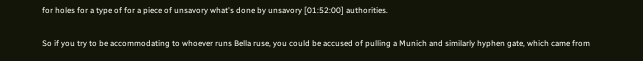for holes for a type of for a piece of unsavory what's done by unsavory [01:52:00] authorities.

So if you try to be accommodating to whoever runs Bella ruse, you could be accused of pulling a Munich and similarly hyphen gate, which came from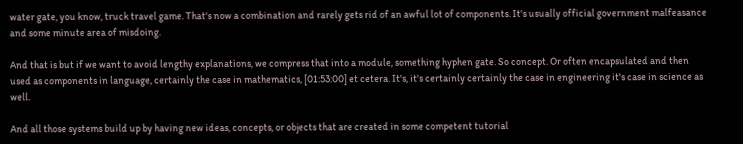water gate, you know, truck travel game. That's now a combination and rarely gets rid of an awful lot of components. It's usually official government malfeasance and some minute area of misdoing.

And that is but if we want to avoid lengthy explanations, we compress that into a module, something hyphen gate. So concept. Or often encapsulated and then used as components in language, certainly the case in mathematics, [01:53:00] et cetera. It's, it's certainly certainly the case in engineering it's case in science as well.

And all those systems build up by having new ideas, concepts, or objects that are created in some competent tutorial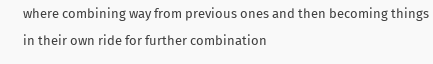where combining way from previous ones and then becoming things in their own ride for further combination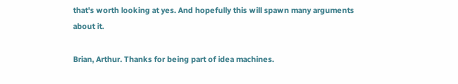that's worth looking at yes. And hopefully this will spawn many arguments about it.

Brian, Arthur. Thanks for being part of idea machines.